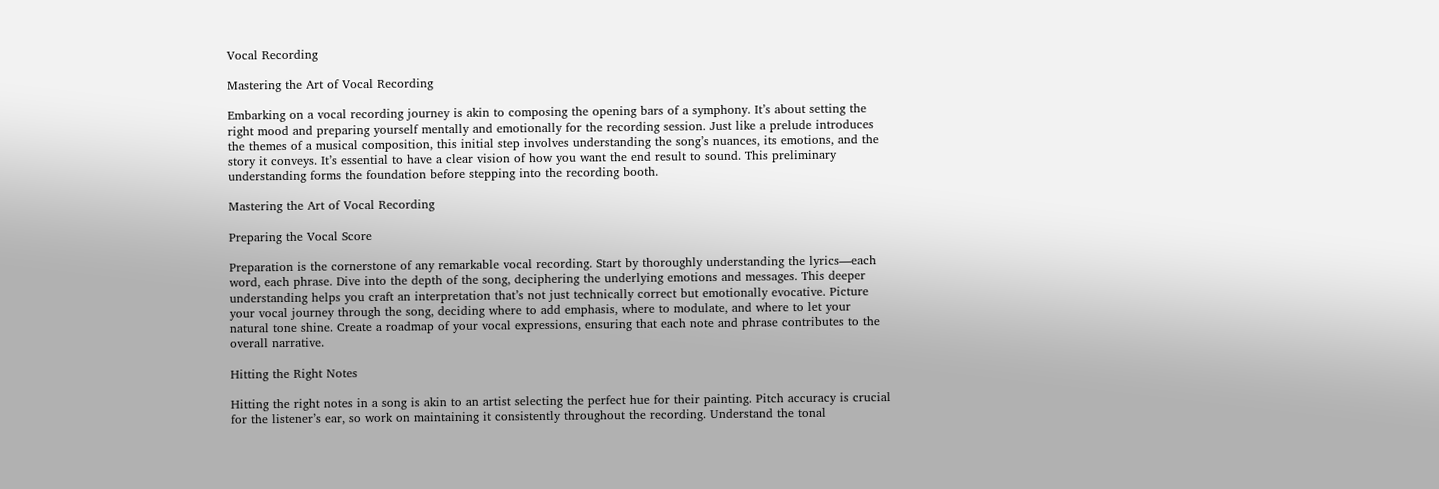Vocal Recording

Mastering the Art of Vocal Recording

Embarking on a vocal recording journey is akin to composing the opening bars of a symphony. It’s about setting the right mood and preparing yourself mentally and emotionally for the recording session. Just like a prelude introduces the themes of a musical composition, this initial step involves understanding the song’s nuances, its emotions, and the story it conveys. It’s essential to have a clear vision of how you want the end result to sound. This preliminary understanding forms the foundation before stepping into the recording booth.

Mastering the Art of Vocal Recording

Preparing the Vocal Score

Preparation is the cornerstone of any remarkable vocal recording. Start by thoroughly understanding the lyrics—each word, each phrase. Dive into the depth of the song, deciphering the underlying emotions and messages. This deeper understanding helps you craft an interpretation that’s not just technically correct but emotionally evocative. Picture your vocal journey through the song, deciding where to add emphasis, where to modulate, and where to let your natural tone shine. Create a roadmap of your vocal expressions, ensuring that each note and phrase contributes to the overall narrative.

Hitting the Right Notes

Hitting the right notes in a song is akin to an artist selecting the perfect hue for their painting. Pitch accuracy is crucial for the listener’s ear, so work on maintaining it consistently throughout the recording. Understand the tonal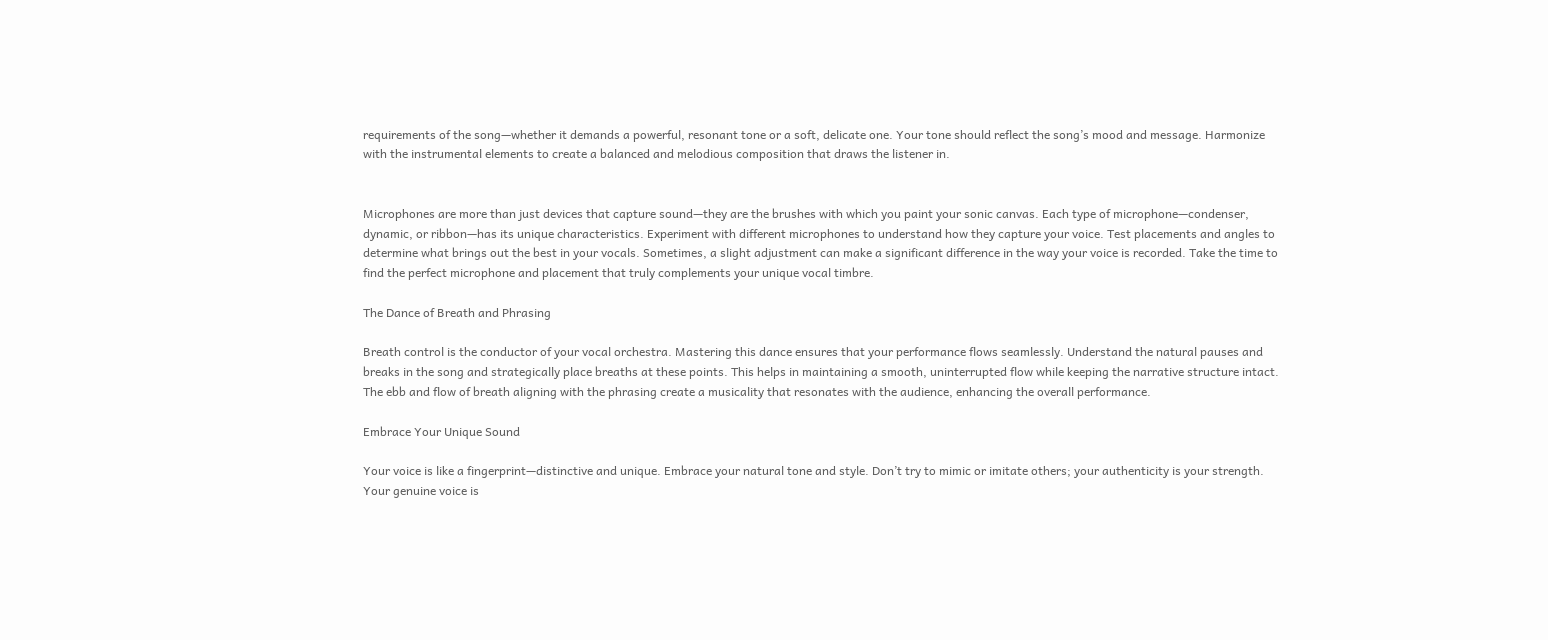requirements of the song—whether it demands a powerful, resonant tone or a soft, delicate one. Your tone should reflect the song’s mood and message. Harmonize with the instrumental elements to create a balanced and melodious composition that draws the listener in.


Microphones are more than just devices that capture sound—they are the brushes with which you paint your sonic canvas. Each type of microphone—condenser, dynamic, or ribbon—has its unique characteristics. Experiment with different microphones to understand how they capture your voice. Test placements and angles to determine what brings out the best in your vocals. Sometimes, a slight adjustment can make a significant difference in the way your voice is recorded. Take the time to find the perfect microphone and placement that truly complements your unique vocal timbre.

The Dance of Breath and Phrasing

Breath control is the conductor of your vocal orchestra. Mastering this dance ensures that your performance flows seamlessly. Understand the natural pauses and breaks in the song and strategically place breaths at these points. This helps in maintaining a smooth, uninterrupted flow while keeping the narrative structure intact. The ebb and flow of breath aligning with the phrasing create a musicality that resonates with the audience, enhancing the overall performance.

Embrace Your Unique Sound

Your voice is like a fingerprint—distinctive and unique. Embrace your natural tone and style. Don’t try to mimic or imitate others; your authenticity is your strength. Your genuine voice is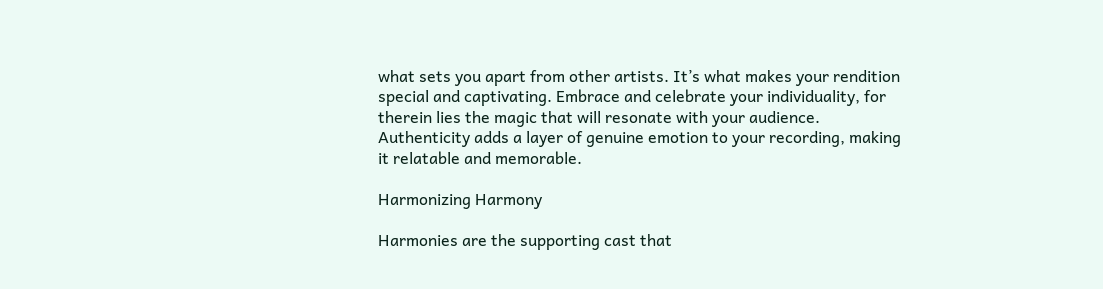what sets you apart from other artists. It’s what makes your rendition special and captivating. Embrace and celebrate your individuality, for therein lies the magic that will resonate with your audience. Authenticity adds a layer of genuine emotion to your recording, making it relatable and memorable.

Harmonizing Harmony

Harmonies are the supporting cast that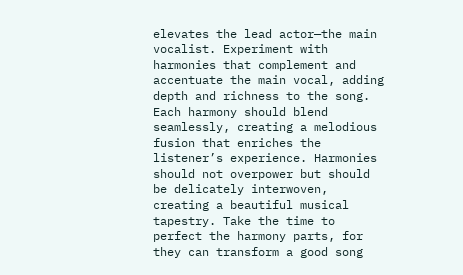elevates the lead actor—the main vocalist. Experiment with harmonies that complement and accentuate the main vocal, adding depth and richness to the song. Each harmony should blend seamlessly, creating a melodious fusion that enriches the listener’s experience. Harmonies should not overpower but should be delicately interwoven, creating a beautiful musical tapestry. Take the time to perfect the harmony parts, for they can transform a good song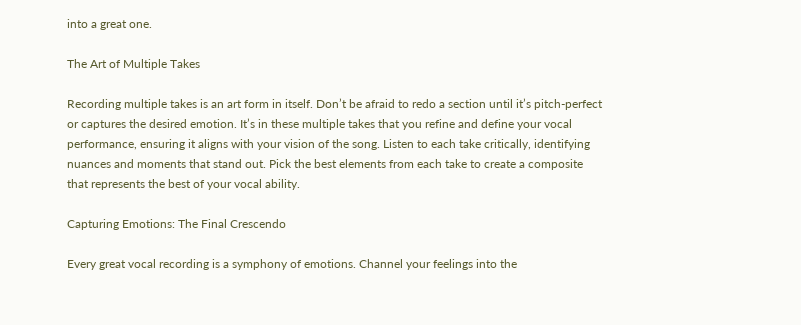into a great one.

The Art of Multiple Takes

Recording multiple takes is an art form in itself. Don’t be afraid to redo a section until it’s pitch-perfect or captures the desired emotion. It’s in these multiple takes that you refine and define your vocal performance, ensuring it aligns with your vision of the song. Listen to each take critically, identifying nuances and moments that stand out. Pick the best elements from each take to create a composite that represents the best of your vocal ability.

Capturing Emotions: The Final Crescendo

Every great vocal recording is a symphony of emotions. Channel your feelings into the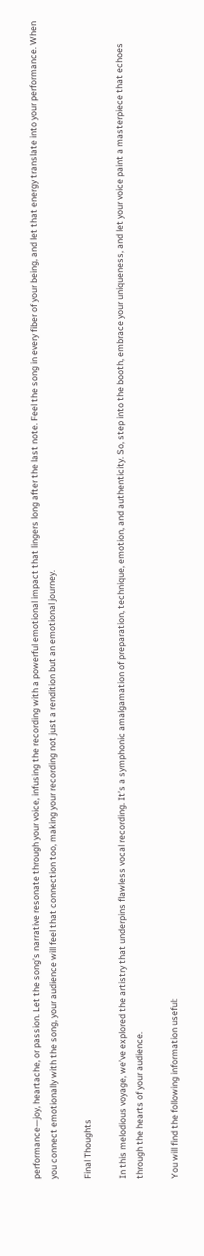performance—joy, heartache, or passion. Let the song’s narrative resonate through your voice, infusing the recording with a powerful emotional impact that lingers long after the last note. Feel the song in every fiber of your being, and let that energy translate into your performance. When you connect emotionally with the song, your audience will feel that connection too, making your recording not just a rendition but an emotional journey.

Final Thoughts

In this melodious voyage, we’ve explored the artistry that underpins flawless vocal recording. It’s a symphonic amalgamation of preparation, technique, emotion, and authenticity. So, step into the booth, embrace your uniqueness, and let your voice paint a masterpiece that echoes through the hearts of your audience.

You will find the following information useful: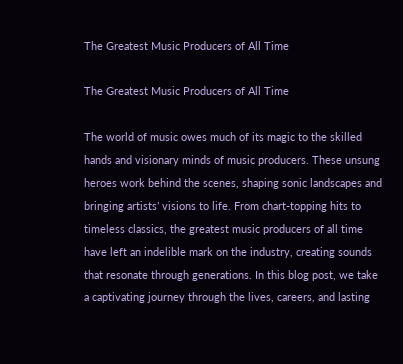The Greatest Music Producers of All Time

The Greatest Music Producers of All Time

The world of music owes much of its magic to the skilled hands and visionary minds of music producers. These unsung heroes work behind the scenes, shaping sonic landscapes and bringing artists’ visions to life. From chart-topping hits to timeless classics, the greatest music producers of all time have left an indelible mark on the industry, creating sounds that resonate through generations. In this blog post, we take a captivating journey through the lives, careers, and lasting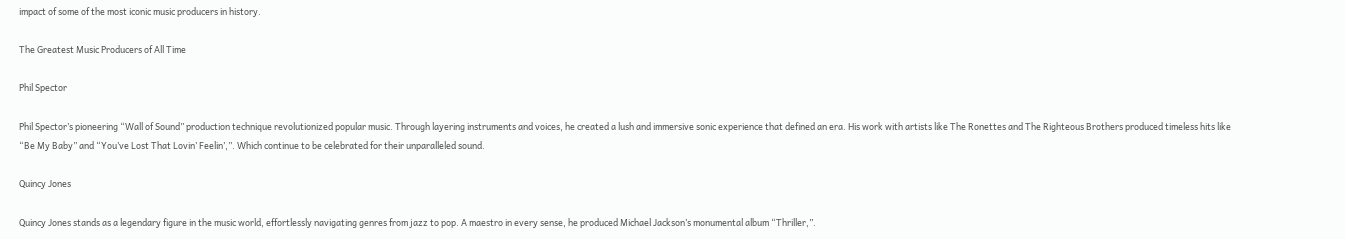impact of some of the most iconic music producers in history.

The Greatest Music Producers of All Time

Phil Spector

Phil Spector’s pioneering “Wall of Sound” production technique revolutionized popular music. Through layering instruments and voices, he created a lush and immersive sonic experience that defined an era. His work with artists like The Ronettes and The Righteous Brothers produced timeless hits like “Be My Baby” and “You’ve Lost That Lovin’ Feelin’,”. Which continue to be celebrated for their unparalleled sound.

Quincy Jones

Quincy Jones stands as a legendary figure in the music world, effortlessly navigating genres from jazz to pop. A maestro in every sense, he produced Michael Jackson’s monumental album “Thriller,”.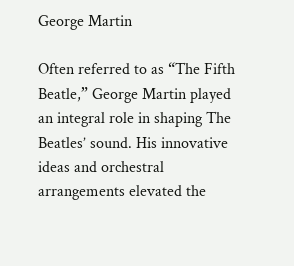George Martin

Often referred to as “The Fifth Beatle,” George Martin played an integral role in shaping The Beatles’ sound. His innovative ideas and orchestral arrangements elevated the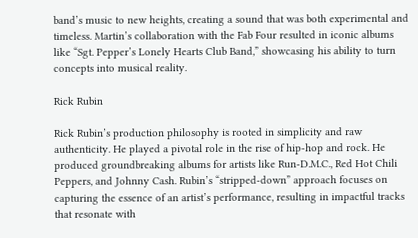band’s music to new heights, creating a sound that was both experimental and timeless. Martin’s collaboration with the Fab Four resulted in iconic albums like “Sgt. Pepper’s Lonely Hearts Club Band,” showcasing his ability to turn concepts into musical reality.

Rick Rubin

Rick Rubin’s production philosophy is rooted in simplicity and raw authenticity. He played a pivotal role in the rise of hip-hop and rock. He produced groundbreaking albums for artists like Run-D.M.C., Red Hot Chili Peppers, and Johnny Cash. Rubin’s “stripped-down” approach focuses on capturing the essence of an artist’s performance, resulting in impactful tracks that resonate with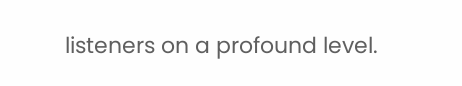listeners on a profound level.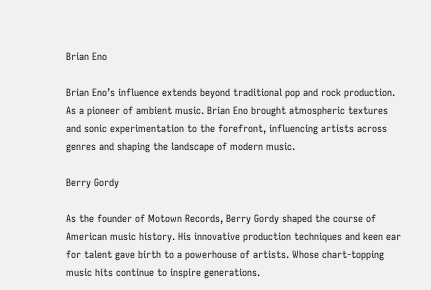Brian Eno

Brian Eno’s influence extends beyond traditional pop and rock production. As a pioneer of ambient music. Brian Eno brought atmospheric textures and sonic experimentation to the forefront, influencing artists across genres and shaping the landscape of modern music.

Berry Gordy

As the founder of Motown Records, Berry Gordy shaped the course of American music history. His innovative production techniques and keen ear for talent gave birth to a powerhouse of artists. Whose chart-topping music hits continue to inspire generations.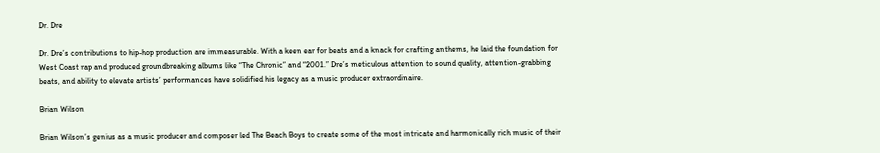Dr. Dre

Dr. Dre’s contributions to hip-hop production are immeasurable. With a keen ear for beats and a knack for crafting anthems, he laid the foundation for West Coast rap and produced groundbreaking albums like “The Chronic” and “2001.” Dre’s meticulous attention to sound quality, attention-grabbing beats, and ability to elevate artists’ performances have solidified his legacy as a music producer extraordinaire.

Brian Wilson

Brian Wilson’s genius as a music producer and composer led The Beach Boys to create some of the most intricate and harmonically rich music of their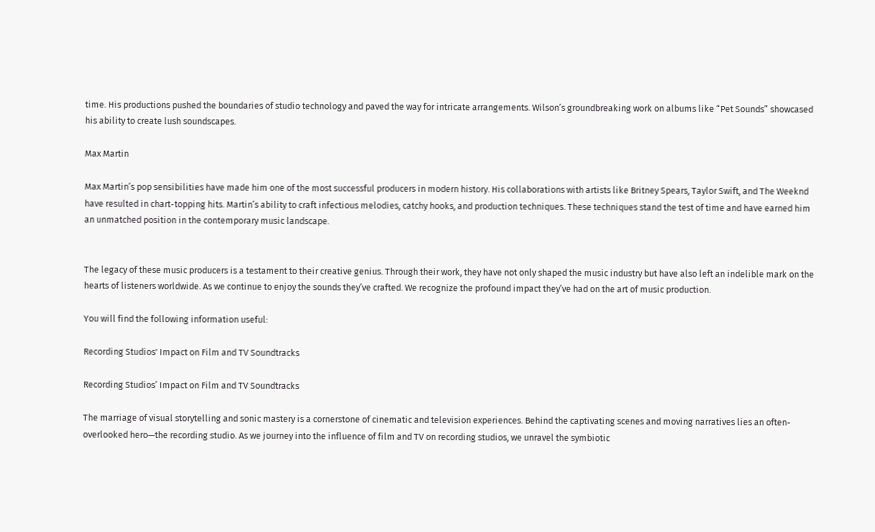time. His productions pushed the boundaries of studio technology and paved the way for intricate arrangements. Wilson’s groundbreaking work on albums like “Pet Sounds” showcased his ability to create lush soundscapes.

Max Martin

Max Martin’s pop sensibilities have made him one of the most successful producers in modern history. His collaborations with artists like Britney Spears, Taylor Swift, and The Weeknd have resulted in chart-topping hits. Martin’s ability to craft infectious melodies, catchy hooks, and production techniques. These techniques stand the test of time and have earned him an unmatched position in the contemporary music landscape.


The legacy of these music producers is a testament to their creative genius. Through their work, they have not only shaped the music industry but have also left an indelible mark on the hearts of listeners worldwide. As we continue to enjoy the sounds they’ve crafted. We recognize the profound impact they’ve had on the art of music production.

You will find the following information useful:

Recording Studios' Impact on Film and TV Soundtracks

Recording Studios’ Impact on Film and TV Soundtracks

The marriage of visual storytelling and sonic mastery is a cornerstone of cinematic and television experiences. Behind the captivating scenes and moving narratives lies an often-overlooked hero—the recording studio. As we journey into the influence of film and TV on recording studios, we unravel the symbiotic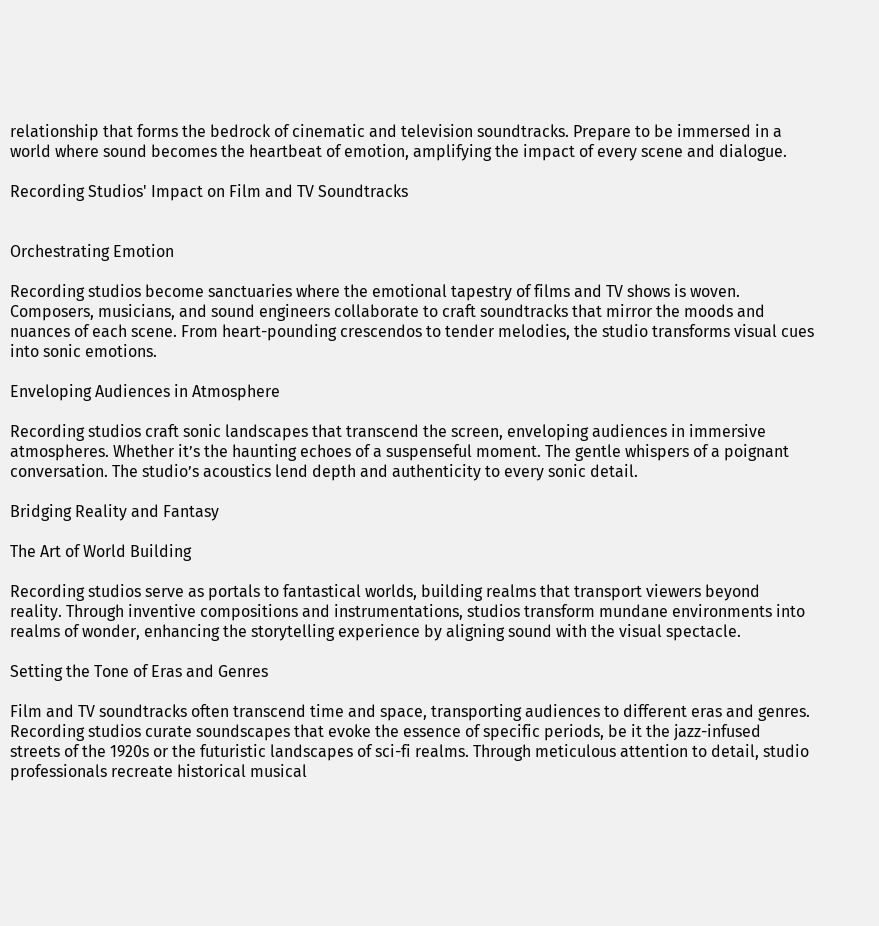relationship that forms the bedrock of cinematic and television soundtracks. Prepare to be immersed in a world where sound becomes the heartbeat of emotion, amplifying the impact of every scene and dialogue.

Recording Studios' Impact on Film and TV Soundtracks


Orchestrating Emotion

Recording studios become sanctuaries where the emotional tapestry of films and TV shows is woven. Composers, musicians, and sound engineers collaborate to craft soundtracks that mirror the moods and nuances of each scene. From heart-pounding crescendos to tender melodies, the studio transforms visual cues into sonic emotions.

Enveloping Audiences in Atmosphere

Recording studios craft sonic landscapes that transcend the screen, enveloping audiences in immersive atmospheres. Whether it’s the haunting echoes of a suspenseful moment. The gentle whispers of a poignant conversation. The studio’s acoustics lend depth and authenticity to every sonic detail.

Bridging Reality and Fantasy

The Art of World Building

Recording studios serve as portals to fantastical worlds, building realms that transport viewers beyond reality. Through inventive compositions and instrumentations, studios transform mundane environments into realms of wonder, enhancing the storytelling experience by aligning sound with the visual spectacle.

Setting the Tone of Eras and Genres

Film and TV soundtracks often transcend time and space, transporting audiences to different eras and genres. Recording studios curate soundscapes that evoke the essence of specific periods, be it the jazz-infused streets of the 1920s or the futuristic landscapes of sci-fi realms. Through meticulous attention to detail, studio professionals recreate historical musical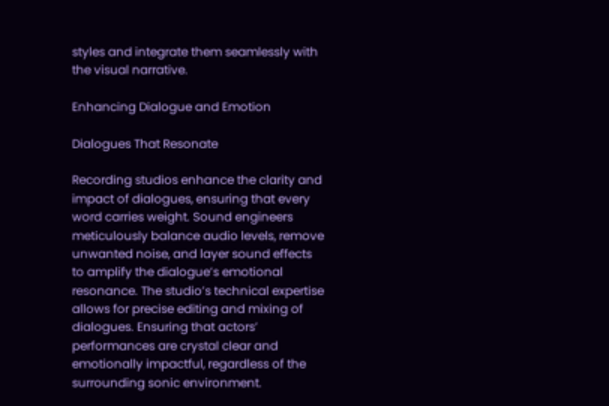styles and integrate them seamlessly with the visual narrative.

Enhancing Dialogue and Emotion

Dialogues That Resonate

Recording studios enhance the clarity and impact of dialogues, ensuring that every word carries weight. Sound engineers meticulously balance audio levels, remove unwanted noise, and layer sound effects to amplify the dialogue’s emotional resonance. The studio’s technical expertise allows for precise editing and mixing of dialogues. Ensuring that actors’ performances are crystal clear and emotionally impactful, regardless of the surrounding sonic environment.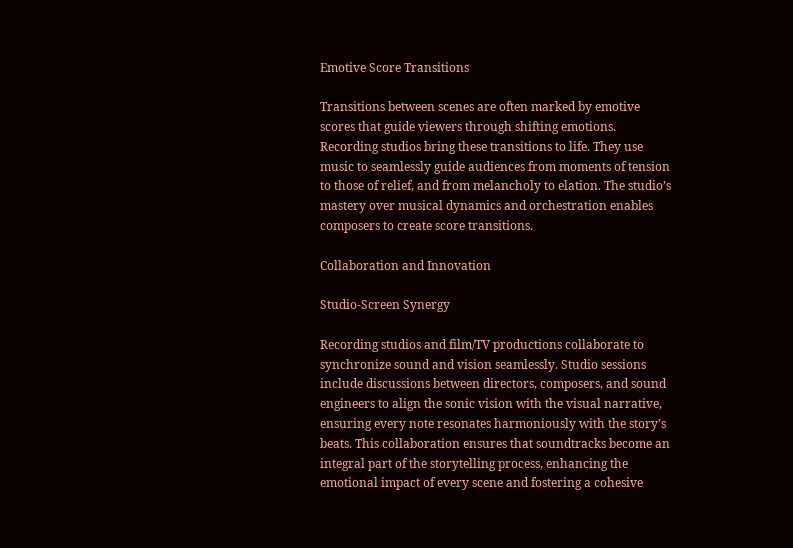Emotive Score Transitions

Transitions between scenes are often marked by emotive scores that guide viewers through shifting emotions. Recording studios bring these transitions to life. They use music to seamlessly guide audiences from moments of tension to those of relief, and from melancholy to elation. The studio’s mastery over musical dynamics and orchestration enables composers to create score transitions.

Collaboration and Innovation

Studio-Screen Synergy

Recording studios and film/TV productions collaborate to synchronize sound and vision seamlessly. Studio sessions include discussions between directors, composers, and sound engineers to align the sonic vision with the visual narrative, ensuring every note resonates harmoniously with the story’s beats. This collaboration ensures that soundtracks become an integral part of the storytelling process, enhancing the emotional impact of every scene and fostering a cohesive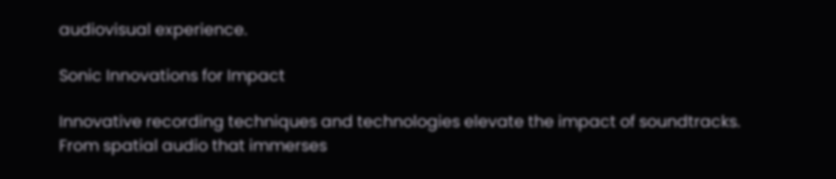audiovisual experience.

Sonic Innovations for Impact

Innovative recording techniques and technologies elevate the impact of soundtracks. From spatial audio that immerses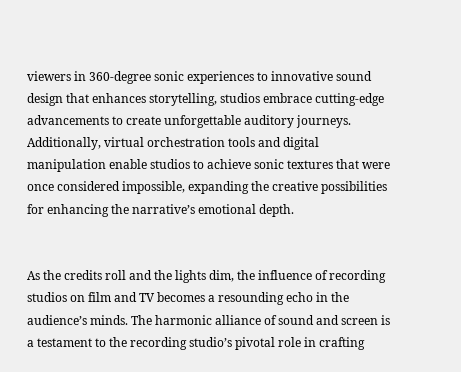viewers in 360-degree sonic experiences to innovative sound design that enhances storytelling, studios embrace cutting-edge advancements to create unforgettable auditory journeys. Additionally, virtual orchestration tools and digital manipulation enable studios to achieve sonic textures that were once considered impossible, expanding the creative possibilities for enhancing the narrative’s emotional depth.


As the credits roll and the lights dim, the influence of recording studios on film and TV becomes a resounding echo in the audience’s minds. The harmonic alliance of sound and screen is a testament to the recording studio’s pivotal role in crafting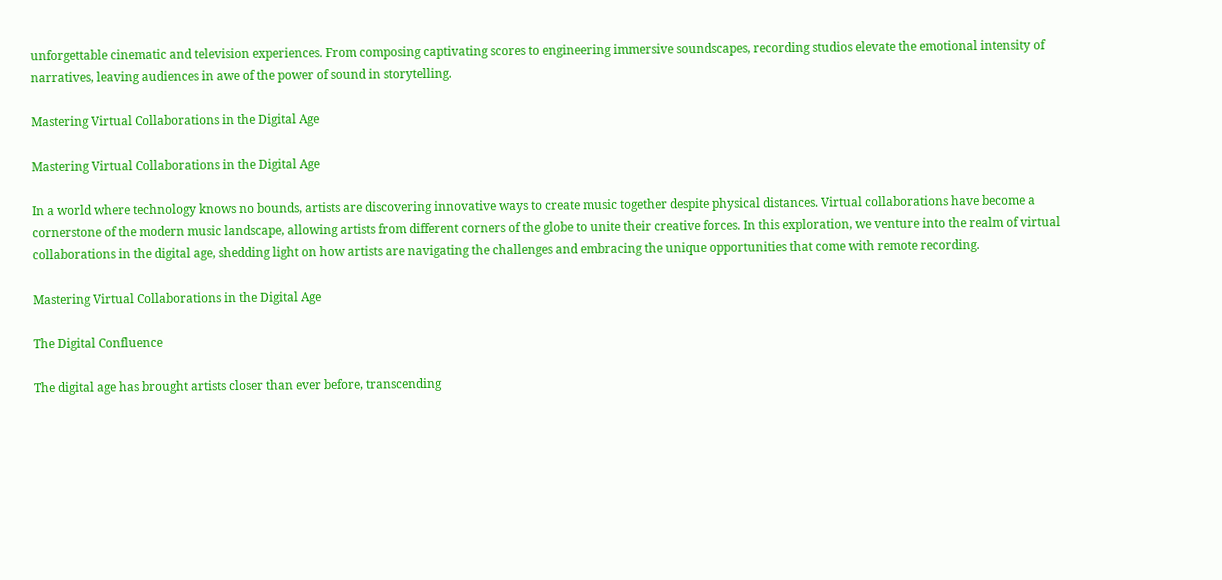unforgettable cinematic and television experiences. From composing captivating scores to engineering immersive soundscapes, recording studios elevate the emotional intensity of narratives, leaving audiences in awe of the power of sound in storytelling.

Mastering Virtual Collaborations in the Digital Age

Mastering Virtual Collaborations in the Digital Age

In a world where technology knows no bounds, artists are discovering innovative ways to create music together despite physical distances. Virtual collaborations have become a cornerstone of the modern music landscape, allowing artists from different corners of the globe to unite their creative forces. In this exploration, we venture into the realm of virtual collaborations in the digital age, shedding light on how artists are navigating the challenges and embracing the unique opportunities that come with remote recording.

Mastering Virtual Collaborations in the Digital Age

The Digital Confluence

The digital age has brought artists closer than ever before, transcending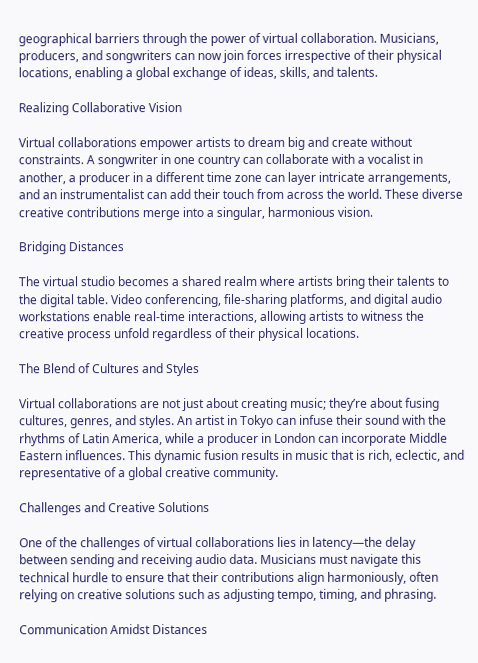geographical barriers through the power of virtual collaboration. Musicians, producers, and songwriters can now join forces irrespective of their physical locations, enabling a global exchange of ideas, skills, and talents.

Realizing Collaborative Vision

Virtual collaborations empower artists to dream big and create without constraints. A songwriter in one country can collaborate with a vocalist in another, a producer in a different time zone can layer intricate arrangements, and an instrumentalist can add their touch from across the world. These diverse creative contributions merge into a singular, harmonious vision.

Bridging Distances

The virtual studio becomes a shared realm where artists bring their talents to the digital table. Video conferencing, file-sharing platforms, and digital audio workstations enable real-time interactions, allowing artists to witness the creative process unfold regardless of their physical locations.

The Blend of Cultures and Styles

Virtual collaborations are not just about creating music; they’re about fusing cultures, genres, and styles. An artist in Tokyo can infuse their sound with the rhythms of Latin America, while a producer in London can incorporate Middle Eastern influences. This dynamic fusion results in music that is rich, eclectic, and representative of a global creative community.

Challenges and Creative Solutions

One of the challenges of virtual collaborations lies in latency—the delay between sending and receiving audio data. Musicians must navigate this technical hurdle to ensure that their contributions align harmoniously, often relying on creative solutions such as adjusting tempo, timing, and phrasing.

Communication Amidst Distances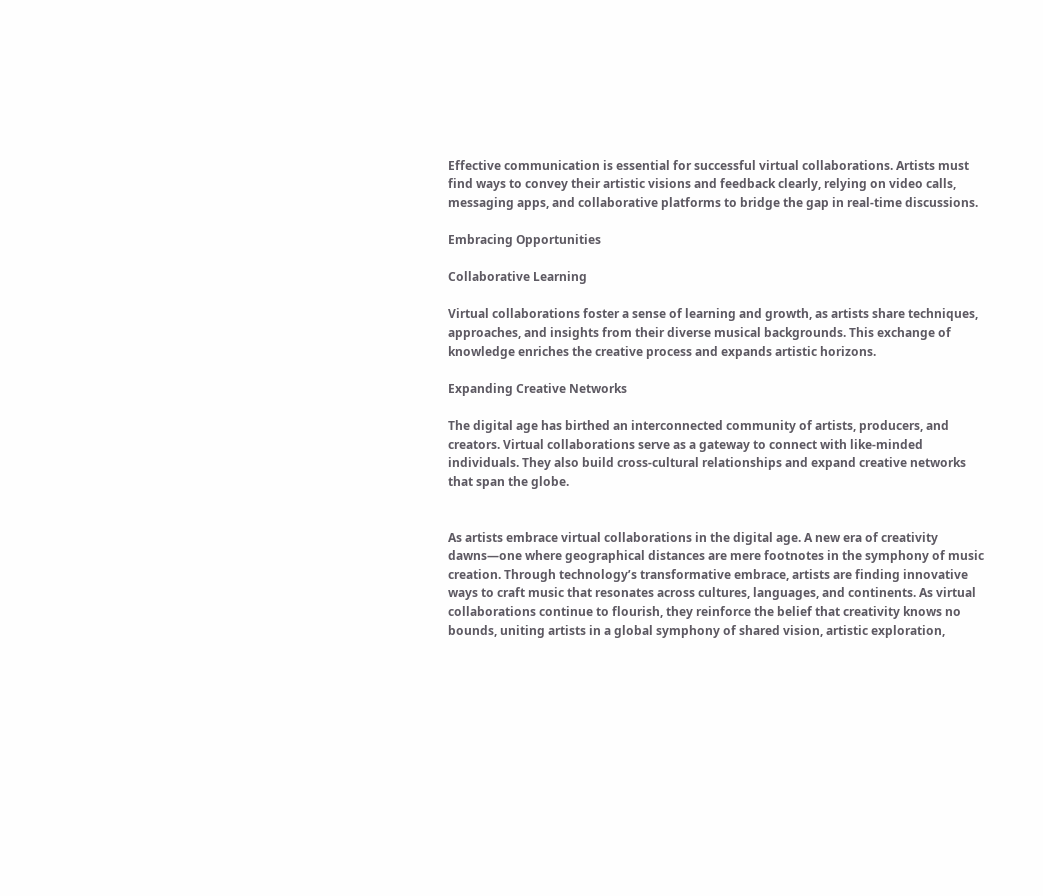Effective communication is essential for successful virtual collaborations. Artists must find ways to convey their artistic visions and feedback clearly, relying on video calls, messaging apps, and collaborative platforms to bridge the gap in real-time discussions.

Embracing Opportunities

Collaborative Learning

Virtual collaborations foster a sense of learning and growth, as artists share techniques, approaches, and insights from their diverse musical backgrounds. This exchange of knowledge enriches the creative process and expands artistic horizons.

Expanding Creative Networks

The digital age has birthed an interconnected community of artists, producers, and creators. Virtual collaborations serve as a gateway to connect with like-minded individuals. They also build cross-cultural relationships and expand creative networks that span the globe.


As artists embrace virtual collaborations in the digital age. A new era of creativity dawns—one where geographical distances are mere footnotes in the symphony of music creation. Through technology’s transformative embrace, artists are finding innovative ways to craft music that resonates across cultures, languages, and continents. As virtual collaborations continue to flourish, they reinforce the belief that creativity knows no bounds, uniting artists in a global symphony of shared vision, artistic exploration,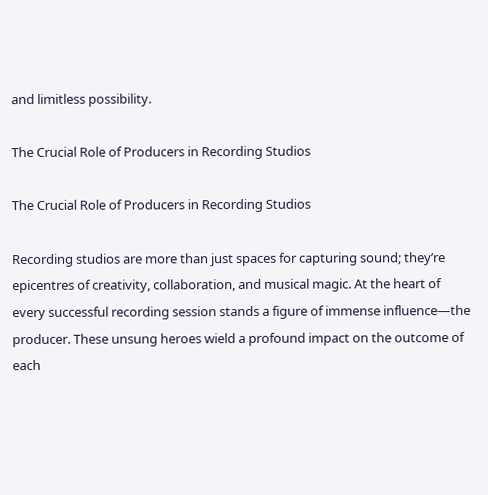and limitless possibility.

The Crucial Role of Producers in Recording Studios

The Crucial Role of Producers in Recording Studios

Recording studios are more than just spaces for capturing sound; they’re epicentres of creativity, collaboration, and musical magic. At the heart of every successful recording session stands a figure of immense influence—the producer. These unsung heroes wield a profound impact on the outcome of each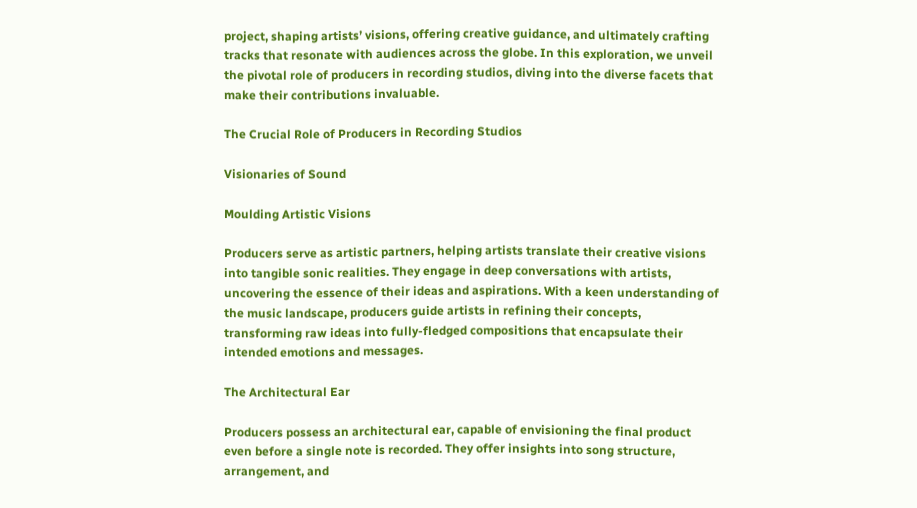project, shaping artists’ visions, offering creative guidance, and ultimately crafting tracks that resonate with audiences across the globe. In this exploration, we unveil the pivotal role of producers in recording studios, diving into the diverse facets that make their contributions invaluable.

The Crucial Role of Producers in Recording Studios

Visionaries of Sound

Moulding Artistic Visions

Producers serve as artistic partners, helping artists translate their creative visions into tangible sonic realities. They engage in deep conversations with artists, uncovering the essence of their ideas and aspirations. With a keen understanding of the music landscape, producers guide artists in refining their concepts, transforming raw ideas into fully-fledged compositions that encapsulate their intended emotions and messages.

The Architectural Ear

Producers possess an architectural ear, capable of envisioning the final product even before a single note is recorded. They offer insights into song structure, arrangement, and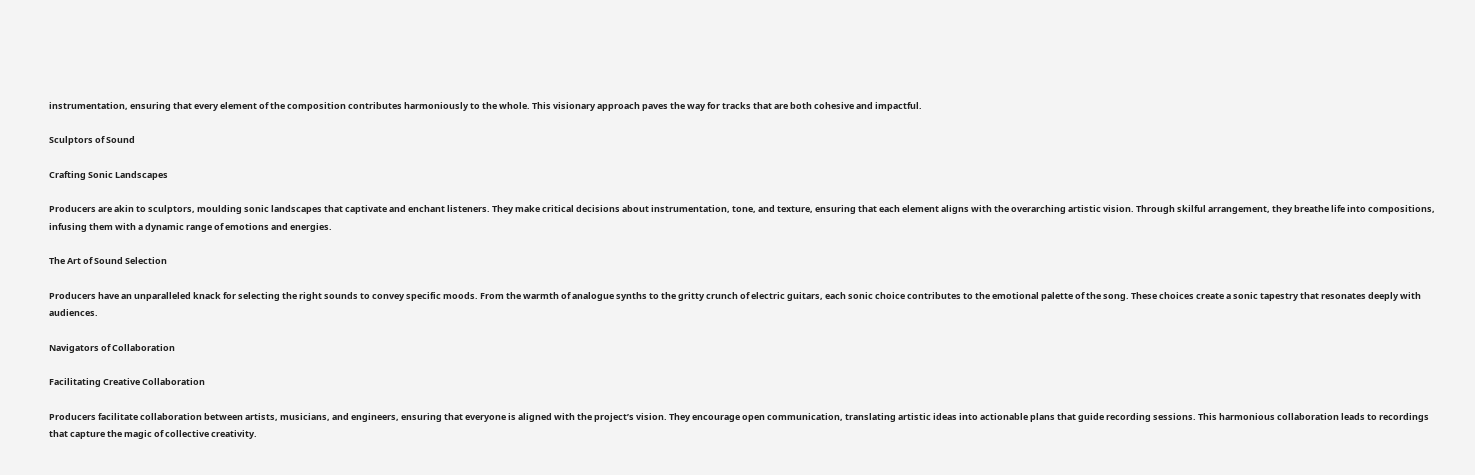instrumentation, ensuring that every element of the composition contributes harmoniously to the whole. This visionary approach paves the way for tracks that are both cohesive and impactful.

Sculptors of Sound

Crafting Sonic Landscapes

Producers are akin to sculptors, moulding sonic landscapes that captivate and enchant listeners. They make critical decisions about instrumentation, tone, and texture, ensuring that each element aligns with the overarching artistic vision. Through skilful arrangement, they breathe life into compositions, infusing them with a dynamic range of emotions and energies.

The Art of Sound Selection

Producers have an unparalleled knack for selecting the right sounds to convey specific moods. From the warmth of analogue synths to the gritty crunch of electric guitars, each sonic choice contributes to the emotional palette of the song. These choices create a sonic tapestry that resonates deeply with audiences.

Navigators of Collaboration

Facilitating Creative Collaboration

Producers facilitate collaboration between artists, musicians, and engineers, ensuring that everyone is aligned with the project’s vision. They encourage open communication, translating artistic ideas into actionable plans that guide recording sessions. This harmonious collaboration leads to recordings that capture the magic of collective creativity.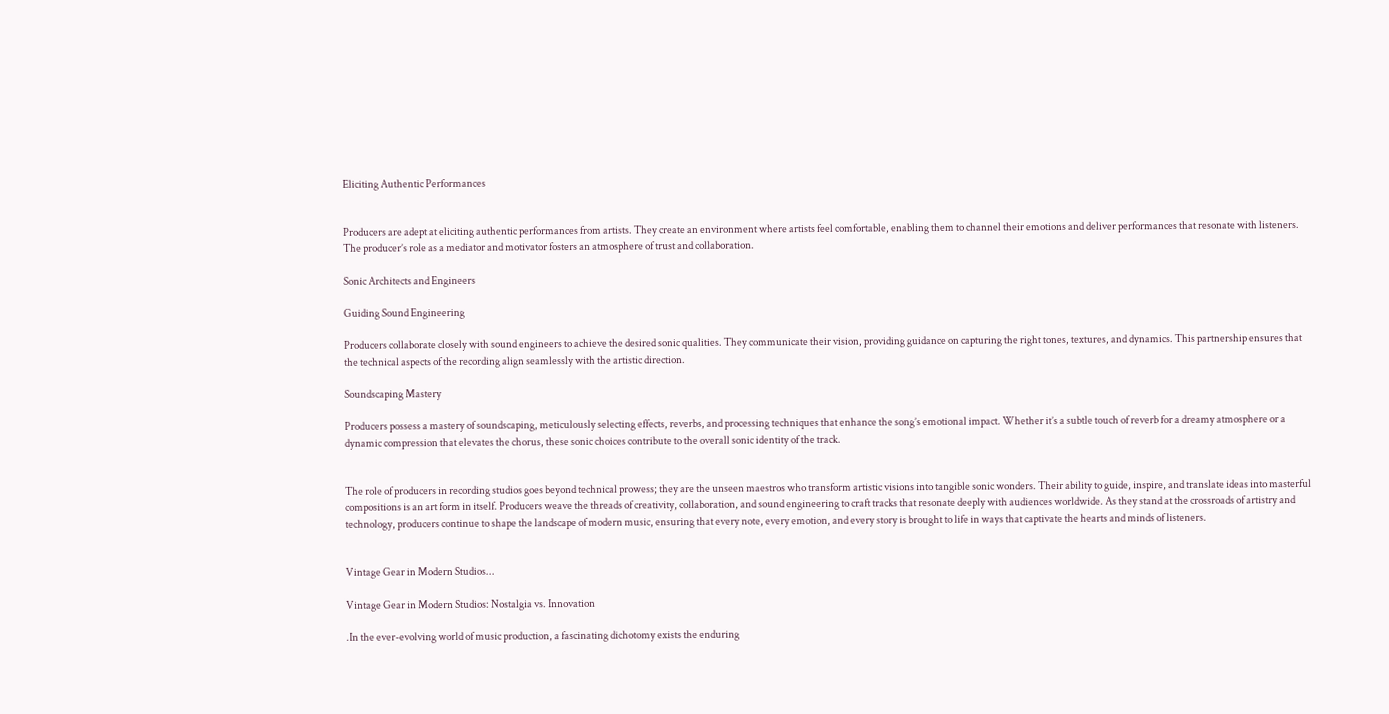Eliciting Authentic Performances


Producers are adept at eliciting authentic performances from artists. They create an environment where artists feel comfortable, enabling them to channel their emotions and deliver performances that resonate with listeners. The producer’s role as a mediator and motivator fosters an atmosphere of trust and collaboration.

Sonic Architects and Engineers

Guiding Sound Engineering

Producers collaborate closely with sound engineers to achieve the desired sonic qualities. They communicate their vision, providing guidance on capturing the right tones, textures, and dynamics. This partnership ensures that the technical aspects of the recording align seamlessly with the artistic direction.

Soundscaping Mastery

Producers possess a mastery of soundscaping, meticulously selecting effects, reverbs, and processing techniques that enhance the song’s emotional impact. Whether it’s a subtle touch of reverb for a dreamy atmosphere or a dynamic compression that elevates the chorus, these sonic choices contribute to the overall sonic identity of the track.


The role of producers in recording studios goes beyond technical prowess; they are the unseen maestros who transform artistic visions into tangible sonic wonders. Their ability to guide, inspire, and translate ideas into masterful compositions is an art form in itself. Producers weave the threads of creativity, collaboration, and sound engineering to craft tracks that resonate deeply with audiences worldwide. As they stand at the crossroads of artistry and technology, producers continue to shape the landscape of modern music, ensuring that every note, every emotion, and every story is brought to life in ways that captivate the hearts and minds of listeners.


Vintage Gear in Modern Studios...

Vintage Gear in Modern Studios: Nostalgia vs. Innovation

.In the ever-evolving world of music production, a fascinating dichotomy exists the enduring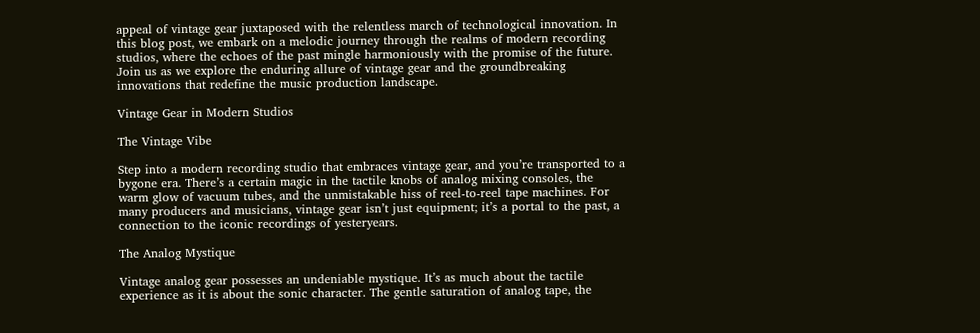appeal of vintage gear juxtaposed with the relentless march of technological innovation. In this blog post, we embark on a melodic journey through the realms of modern recording studios, where the echoes of the past mingle harmoniously with the promise of the future. Join us as we explore the enduring allure of vintage gear and the groundbreaking innovations that redefine the music production landscape.

Vintage Gear in Modern Studios

The Vintage Vibe

Step into a modern recording studio that embraces vintage gear, and you’re transported to a bygone era. There’s a certain magic in the tactile knobs of analog mixing consoles, the warm glow of vacuum tubes, and the unmistakable hiss of reel-to-reel tape machines. For many producers and musicians, vintage gear isn’t just equipment; it’s a portal to the past, a connection to the iconic recordings of yesteryears.

The Analog Mystique

Vintage analog gear possesses an undeniable mystique. It’s as much about the tactile experience as it is about the sonic character. The gentle saturation of analog tape, the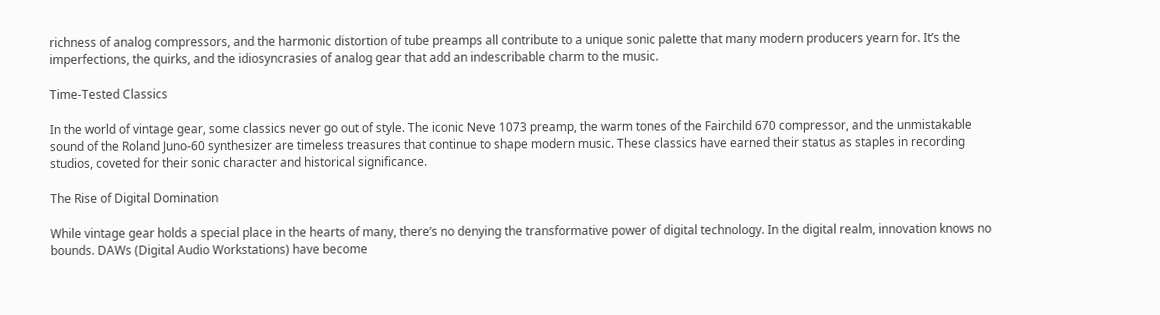richness of analog compressors, and the harmonic distortion of tube preamps all contribute to a unique sonic palette that many modern producers yearn for. It’s the imperfections, the quirks, and the idiosyncrasies of analog gear that add an indescribable charm to the music.

Time-Tested Classics

In the world of vintage gear, some classics never go out of style. The iconic Neve 1073 preamp, the warm tones of the Fairchild 670 compressor, and the unmistakable sound of the Roland Juno-60 synthesizer are timeless treasures that continue to shape modern music. These classics have earned their status as staples in recording studios, coveted for their sonic character and historical significance.

The Rise of Digital Domination

While vintage gear holds a special place in the hearts of many, there’s no denying the transformative power of digital technology. In the digital realm, innovation knows no bounds. DAWs (Digital Audio Workstations) have become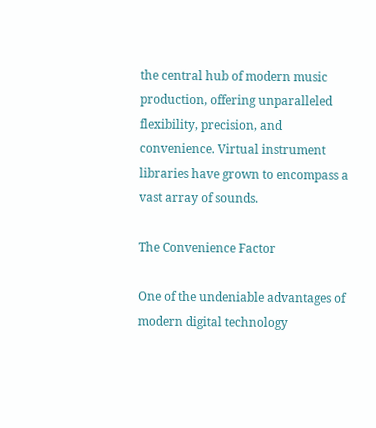the central hub of modern music production, offering unparalleled flexibility, precision, and convenience. Virtual instrument libraries have grown to encompass a vast array of sounds.

The Convenience Factor

One of the undeniable advantages of modern digital technology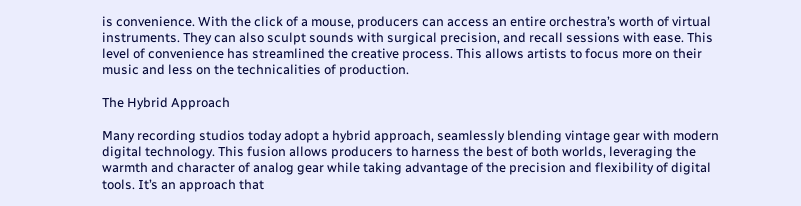is convenience. With the click of a mouse, producers can access an entire orchestra’s worth of virtual instruments. They can also sculpt sounds with surgical precision, and recall sessions with ease. This level of convenience has streamlined the creative process. This allows artists to focus more on their music and less on the technicalities of production.

The Hybrid Approach

Many recording studios today adopt a hybrid approach, seamlessly blending vintage gear with modern digital technology. This fusion allows producers to harness the best of both worlds, leveraging the warmth and character of analog gear while taking advantage of the precision and flexibility of digital tools. It’s an approach that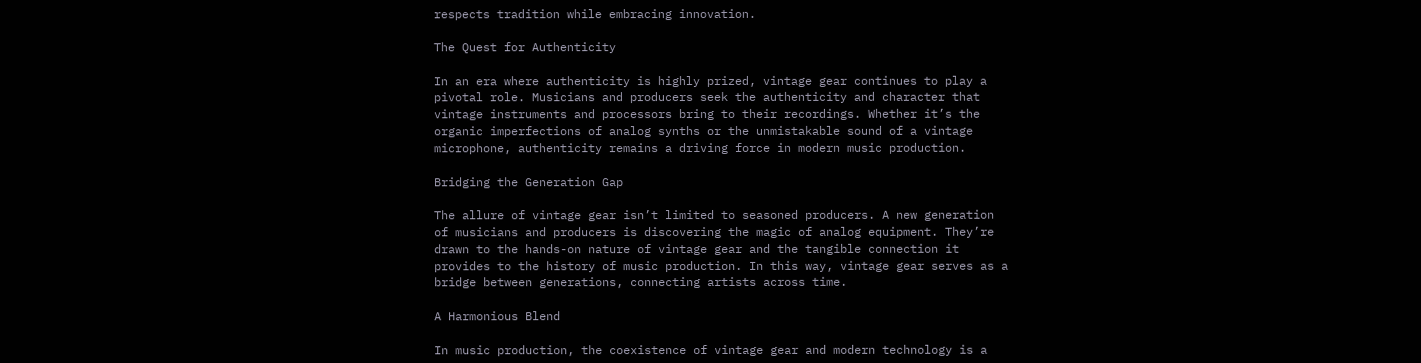respects tradition while embracing innovation.

The Quest for Authenticity

In an era where authenticity is highly prized, vintage gear continues to play a pivotal role. Musicians and producers seek the authenticity and character that vintage instruments and processors bring to their recordings. Whether it’s the organic imperfections of analog synths or the unmistakable sound of a vintage microphone, authenticity remains a driving force in modern music production.

Bridging the Generation Gap

The allure of vintage gear isn’t limited to seasoned producers. A new generation of musicians and producers is discovering the magic of analog equipment. They’re drawn to the hands-on nature of vintage gear and the tangible connection it provides to the history of music production. In this way, vintage gear serves as a bridge between generations, connecting artists across time.

A Harmonious Blend

In music production, the coexistence of vintage gear and modern technology is a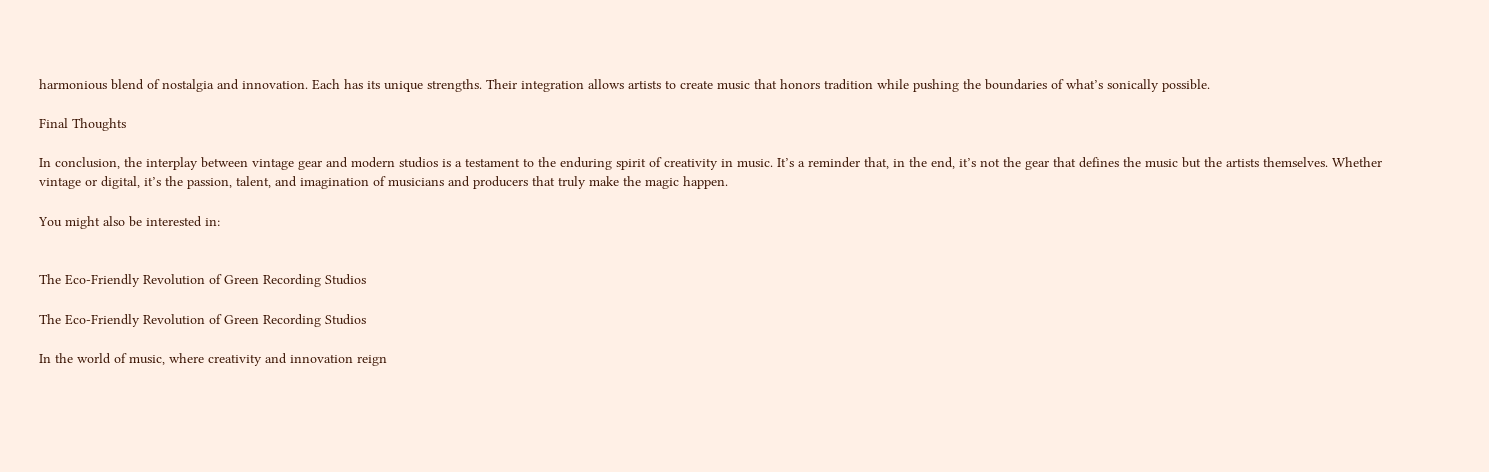harmonious blend of nostalgia and innovation. Each has its unique strengths. Their integration allows artists to create music that honors tradition while pushing the boundaries of what’s sonically possible.

Final Thoughts

In conclusion, the interplay between vintage gear and modern studios is a testament to the enduring spirit of creativity in music. It’s a reminder that, in the end, it’s not the gear that defines the music but the artists themselves. Whether vintage or digital, it’s the passion, talent, and imagination of musicians and producers that truly make the magic happen.

You might also be interested in:


The Eco-Friendly Revolution of Green Recording Studios

The Eco-Friendly Revolution of Green Recording Studios

In the world of music, where creativity and innovation reign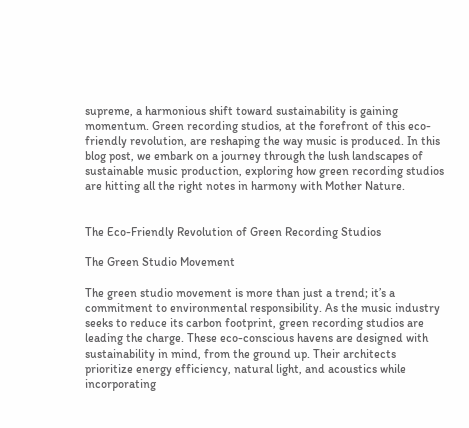supreme, a harmonious shift toward sustainability is gaining momentum. Green recording studios, at the forefront of this eco-friendly revolution, are reshaping the way music is produced. In this blog post, we embark on a journey through the lush landscapes of sustainable music production, exploring how green recording studios are hitting all the right notes in harmony with Mother Nature.


The Eco-Friendly Revolution of Green Recording Studios

The Green Studio Movement

The green studio movement is more than just a trend; it’s a commitment to environmental responsibility. As the music industry seeks to reduce its carbon footprint, green recording studios are leading the charge. These eco-conscious havens are designed with sustainability in mind, from the ground up. Their architects prioritize energy efficiency, natural light, and acoustics while incorporating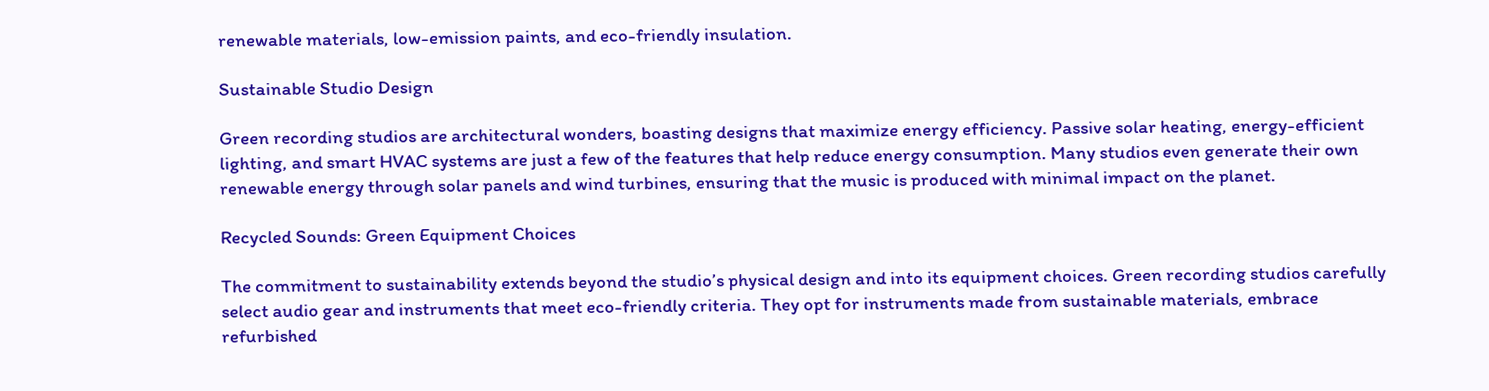renewable materials, low-emission paints, and eco-friendly insulation.

Sustainable Studio Design

Green recording studios are architectural wonders, boasting designs that maximize energy efficiency. Passive solar heating, energy-efficient lighting, and smart HVAC systems are just a few of the features that help reduce energy consumption. Many studios even generate their own renewable energy through solar panels and wind turbines, ensuring that the music is produced with minimal impact on the planet.

Recycled Sounds: Green Equipment Choices

The commitment to sustainability extends beyond the studio’s physical design and into its equipment choices. Green recording studios carefully select audio gear and instruments that meet eco-friendly criteria. They opt for instruments made from sustainable materials, embrace refurbished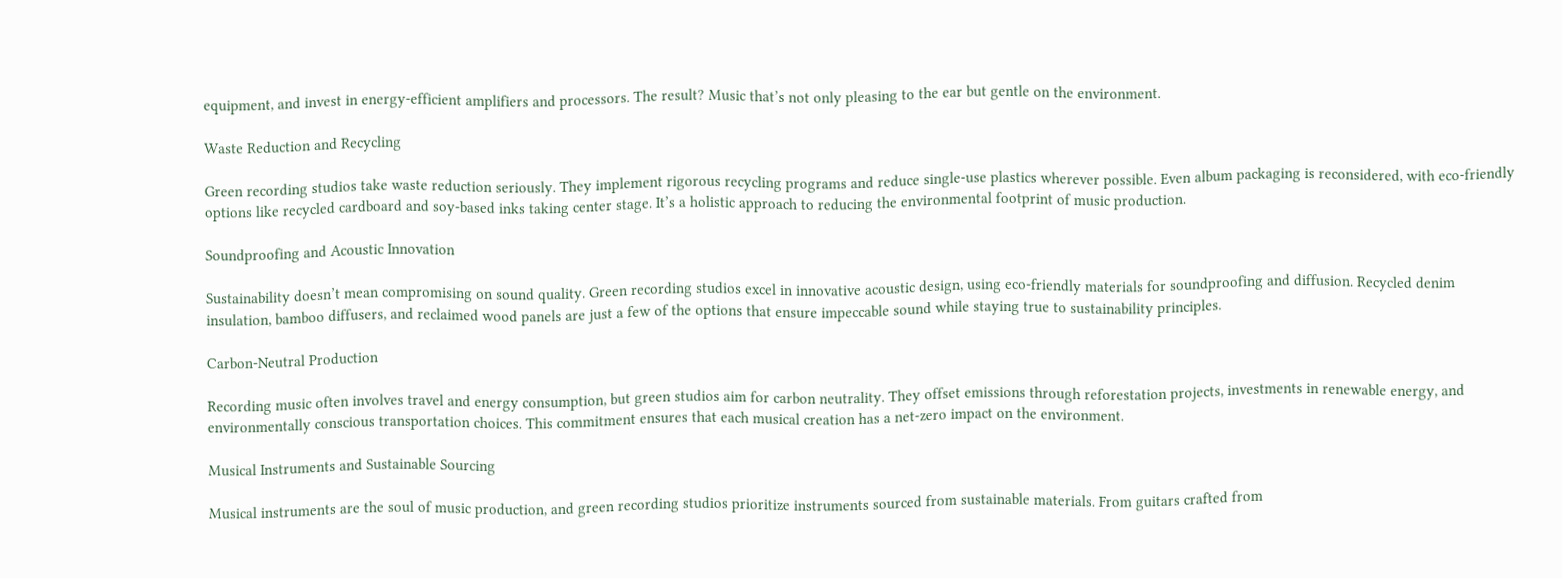equipment, and invest in energy-efficient amplifiers and processors. The result? Music that’s not only pleasing to the ear but gentle on the environment.

Waste Reduction and Recycling

Green recording studios take waste reduction seriously. They implement rigorous recycling programs and reduce single-use plastics wherever possible. Even album packaging is reconsidered, with eco-friendly options like recycled cardboard and soy-based inks taking center stage. It’s a holistic approach to reducing the environmental footprint of music production.

Soundproofing and Acoustic Innovation

Sustainability doesn’t mean compromising on sound quality. Green recording studios excel in innovative acoustic design, using eco-friendly materials for soundproofing and diffusion. Recycled denim insulation, bamboo diffusers, and reclaimed wood panels are just a few of the options that ensure impeccable sound while staying true to sustainability principles.

Carbon-Neutral Production

Recording music often involves travel and energy consumption, but green studios aim for carbon neutrality. They offset emissions through reforestation projects, investments in renewable energy, and environmentally conscious transportation choices. This commitment ensures that each musical creation has a net-zero impact on the environment.

Musical Instruments and Sustainable Sourcing

Musical instruments are the soul of music production, and green recording studios prioritize instruments sourced from sustainable materials. From guitars crafted from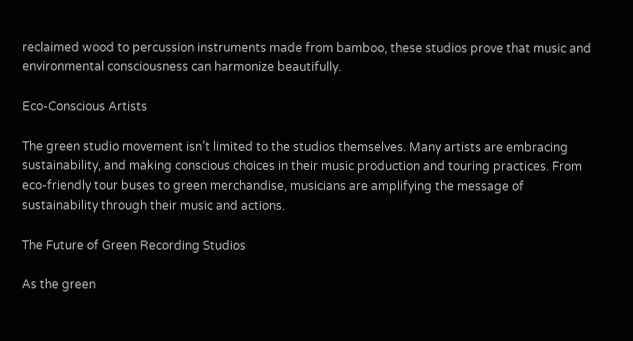reclaimed wood to percussion instruments made from bamboo, these studios prove that music and environmental consciousness can harmonize beautifully.

Eco-Conscious Artists

The green studio movement isn’t limited to the studios themselves. Many artists are embracing sustainability, and making conscious choices in their music production and touring practices. From eco-friendly tour buses to green merchandise, musicians are amplifying the message of sustainability through their music and actions.

The Future of Green Recording Studios

As the green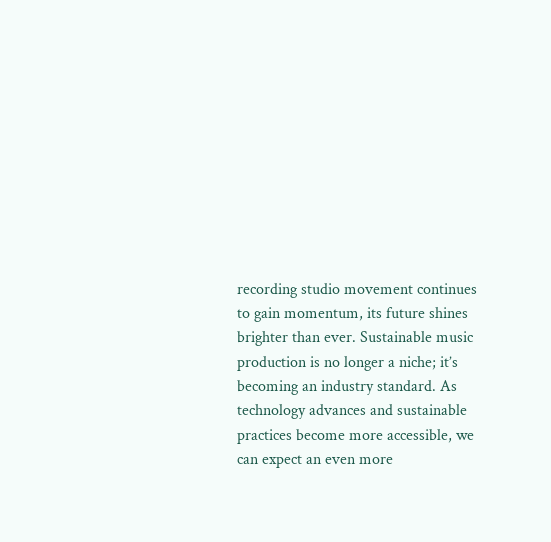recording studio movement continues to gain momentum, its future shines brighter than ever. Sustainable music production is no longer a niche; it’s becoming an industry standard. As technology advances and sustainable practices become more accessible, we can expect an even more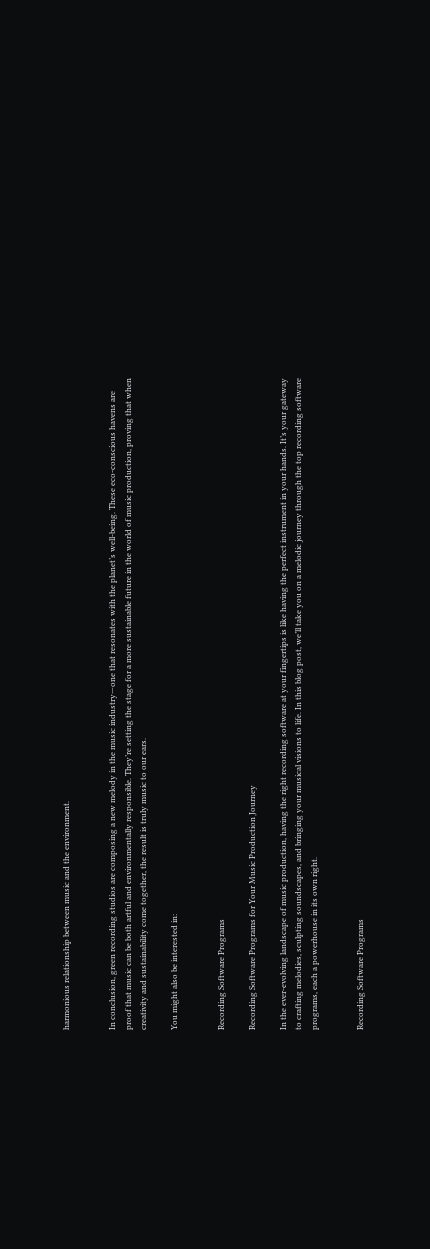harmonious relationship between music and the environment.


In conclusion, green recording studios are composing a new melody in the music industry—one that resonates with the planet’s well-being. These eco-conscious havens are proof that music can be both artful and environmentally responsible. They’re setting the stage for a more sustainable future in the world of music production, proving that when creativity and sustainability come together, the result is truly music to our ears.

You might also be interested in:


Recording Software Programs

Recording Software Programs for Your Music Production Journey

In the ever-evolving landscape of music production, having the right recording software at your fingertips is like having the perfect instrument in your hands. It’s your gateway to crafting melodies, sculpting soundscapes, and bringing your musical visions to life. In this blog post, we’ll take you on a melodic journey through the top recording software programs, each a powerhouse in its own right.


Recording Software Programs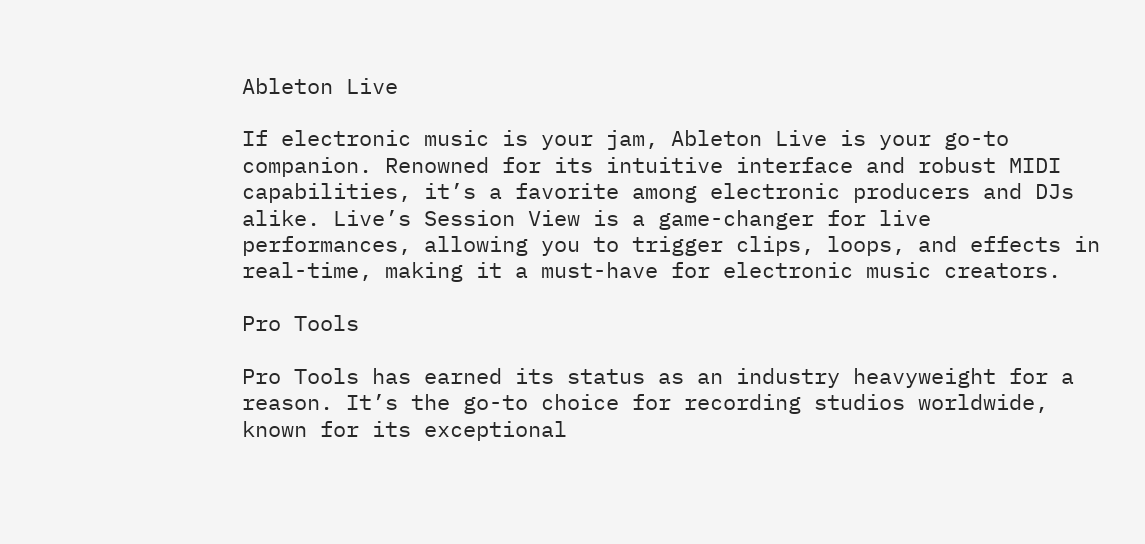Ableton Live

If electronic music is your jam, Ableton Live is your go-to companion. Renowned for its intuitive interface and robust MIDI capabilities, it’s a favorite among electronic producers and DJs alike. Live’s Session View is a game-changer for live performances, allowing you to trigger clips, loops, and effects in real-time, making it a must-have for electronic music creators.

Pro Tools

Pro Tools has earned its status as an industry heavyweight for a reason. It’s the go-to choice for recording studios worldwide, known for its exceptional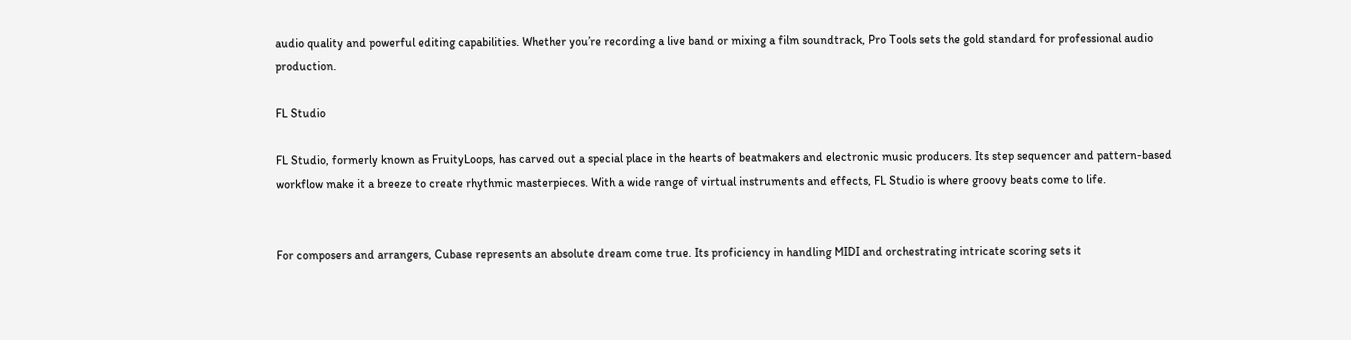audio quality and powerful editing capabilities. Whether you’re recording a live band or mixing a film soundtrack, Pro Tools sets the gold standard for professional audio production.

FL Studio

FL Studio, formerly known as FruityLoops, has carved out a special place in the hearts of beatmakers and electronic music producers. Its step sequencer and pattern-based workflow make it a breeze to create rhythmic masterpieces. With a wide range of virtual instruments and effects, FL Studio is where groovy beats come to life.


For composers and arrangers, Cubase represents an absolute dream come true. Its proficiency in handling MIDI and orchestrating intricate scoring sets it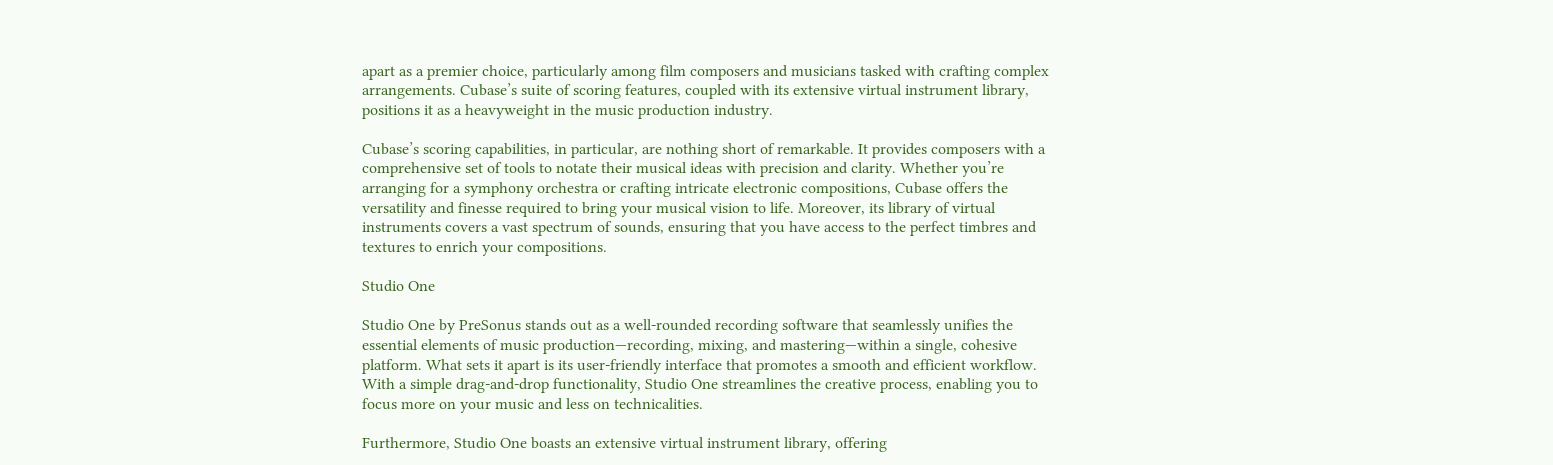apart as a premier choice, particularly among film composers and musicians tasked with crafting complex arrangements. Cubase’s suite of scoring features, coupled with its extensive virtual instrument library, positions it as a heavyweight in the music production industry.

Cubase’s scoring capabilities, in particular, are nothing short of remarkable. It provides composers with a comprehensive set of tools to notate their musical ideas with precision and clarity. Whether you’re arranging for a symphony orchestra or crafting intricate electronic compositions, Cubase offers the versatility and finesse required to bring your musical vision to life. Moreover, its library of virtual instruments covers a vast spectrum of sounds, ensuring that you have access to the perfect timbres and textures to enrich your compositions.

Studio One

Studio One by PreSonus stands out as a well-rounded recording software that seamlessly unifies the essential elements of music production—recording, mixing, and mastering—within a single, cohesive platform. What sets it apart is its user-friendly interface that promotes a smooth and efficient workflow. With a simple drag-and-drop functionality, Studio One streamlines the creative process, enabling you to focus more on your music and less on technicalities.

Furthermore, Studio One boasts an extensive virtual instrument library, offering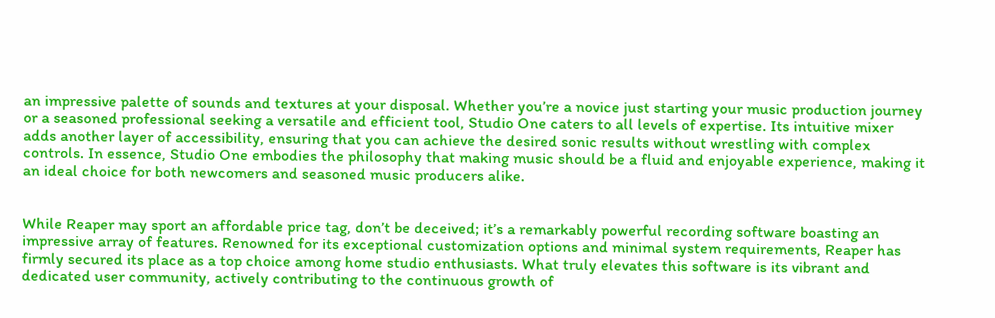an impressive palette of sounds and textures at your disposal. Whether you’re a novice just starting your music production journey or a seasoned professional seeking a versatile and efficient tool, Studio One caters to all levels of expertise. Its intuitive mixer adds another layer of accessibility, ensuring that you can achieve the desired sonic results without wrestling with complex controls. In essence, Studio One embodies the philosophy that making music should be a fluid and enjoyable experience, making it an ideal choice for both newcomers and seasoned music producers alike.


While Reaper may sport an affordable price tag, don’t be deceived; it’s a remarkably powerful recording software boasting an impressive array of features. Renowned for its exceptional customization options and minimal system requirements, Reaper has firmly secured its place as a top choice among home studio enthusiasts. What truly elevates this software is its vibrant and dedicated user community, actively contributing to the continuous growth of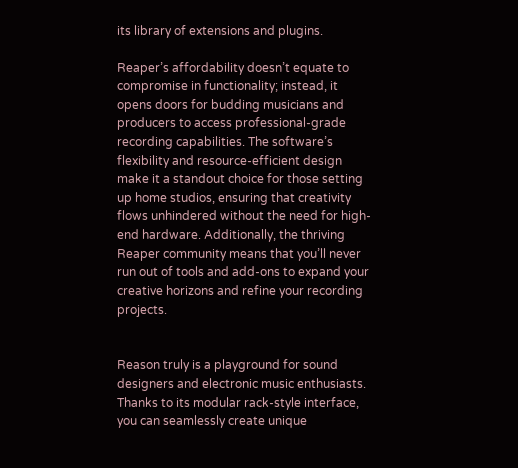its library of extensions and plugins.

Reaper’s affordability doesn’t equate to compromise in functionality; instead, it opens doors for budding musicians and producers to access professional-grade recording capabilities. The software’s flexibility and resource-efficient design make it a standout choice for those setting up home studios, ensuring that creativity flows unhindered without the need for high-end hardware. Additionally, the thriving Reaper community means that you’ll never run out of tools and add-ons to expand your creative horizons and refine your recording projects.


Reason truly is a playground for sound designers and electronic music enthusiasts. Thanks to its modular rack-style interface, you can seamlessly create unique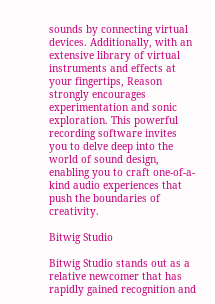sounds by connecting virtual devices. Additionally, with an extensive library of virtual instruments and effects at your fingertips, Reason strongly encourages experimentation and sonic exploration. This powerful recording software invites you to delve deep into the world of sound design, enabling you to craft one-of-a-kind audio experiences that push the boundaries of creativity.

Bitwig Studio

Bitwig Studio stands out as a relative newcomer that has rapidly gained recognition and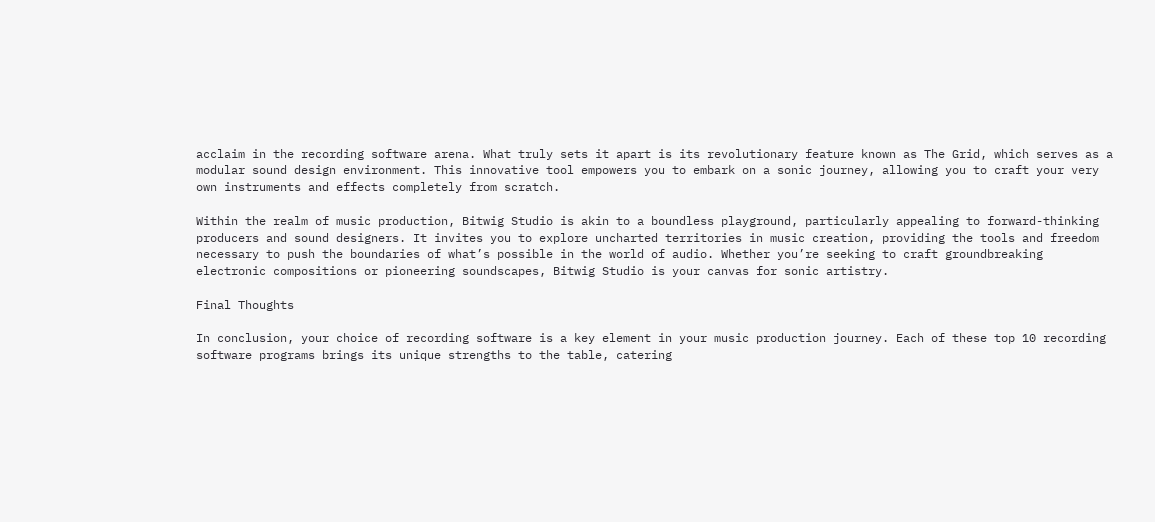acclaim in the recording software arena. What truly sets it apart is its revolutionary feature known as The Grid, which serves as a modular sound design environment. This innovative tool empowers you to embark on a sonic journey, allowing you to craft your very own instruments and effects completely from scratch.

Within the realm of music production, Bitwig Studio is akin to a boundless playground, particularly appealing to forward-thinking producers and sound designers. It invites you to explore uncharted territories in music creation, providing the tools and freedom necessary to push the boundaries of what’s possible in the world of audio. Whether you’re seeking to craft groundbreaking electronic compositions or pioneering soundscapes, Bitwig Studio is your canvas for sonic artistry.

Final Thoughts

In conclusion, your choice of recording software is a key element in your music production journey. Each of these top 10 recording software programs brings its unique strengths to the table, catering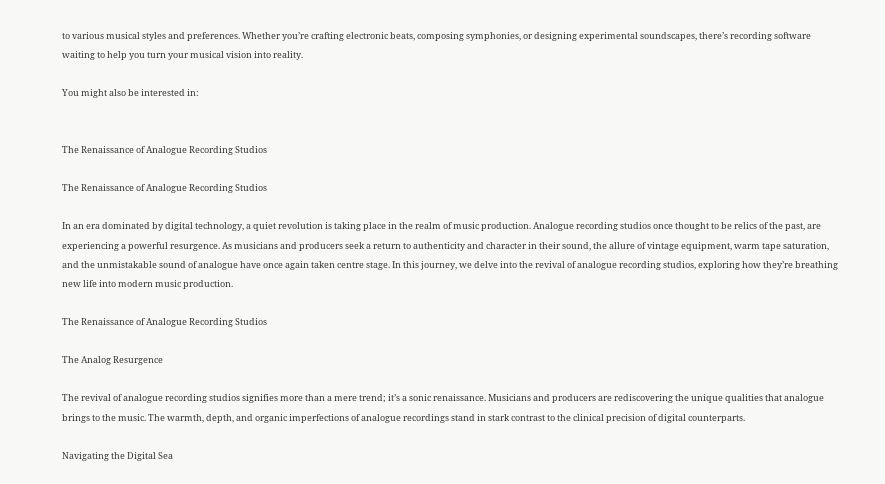to various musical styles and preferences. Whether you’re crafting electronic beats, composing symphonies, or designing experimental soundscapes, there’s recording software waiting to help you turn your musical vision into reality.

You might also be interested in:


The Renaissance of Analogue Recording Studios

The Renaissance of Analogue Recording Studios

In an era dominated by digital technology, a quiet revolution is taking place in the realm of music production. Analogue recording studios once thought to be relics of the past, are experiencing a powerful resurgence. As musicians and producers seek a return to authenticity and character in their sound, the allure of vintage equipment, warm tape saturation, and the unmistakable sound of analogue have once again taken centre stage. In this journey, we delve into the revival of analogue recording studios, exploring how they’re breathing new life into modern music production.

The Renaissance of Analogue Recording Studios

The Analog Resurgence

The revival of analogue recording studios signifies more than a mere trend; it’s a sonic renaissance. Musicians and producers are rediscovering the unique qualities that analogue brings to the music. The warmth, depth, and organic imperfections of analogue recordings stand in stark contrast to the clinical precision of digital counterparts.

Navigating the Digital Sea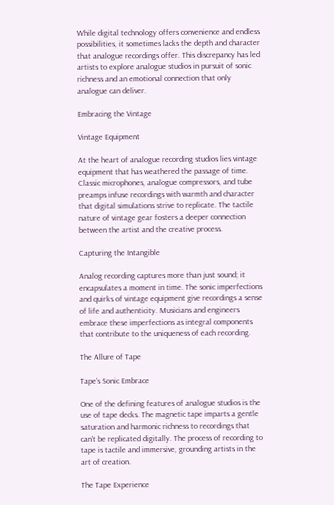While digital technology offers convenience and endless possibilities, it sometimes lacks the depth and character that analogue recordings offer. This discrepancy has led artists to explore analogue studios in pursuit of sonic richness and an emotional connection that only analogue can deliver.

Embracing the Vintage

Vintage Equipment

At the heart of analogue recording studios lies vintage equipment that has weathered the passage of time. Classic microphones, analogue compressors, and tube preamps infuse recordings with warmth and character that digital simulations strive to replicate. The tactile nature of vintage gear fosters a deeper connection between the artist and the creative process.

Capturing the Intangible

Analog recording captures more than just sound; it encapsulates a moment in time. The sonic imperfections and quirks of vintage equipment give recordings a sense of life and authenticity. Musicians and engineers embrace these imperfections as integral components that contribute to the uniqueness of each recording.

The Allure of Tape

Tape’s Sonic Embrace

One of the defining features of analogue studios is the use of tape decks. The magnetic tape imparts a gentle saturation and harmonic richness to recordings that can’t be replicated digitally. The process of recording to tape is tactile and immersive, grounding artists in the art of creation.

The Tape Experience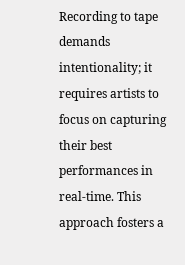Recording to tape demands intentionality; it requires artists to focus on capturing their best performances in real-time. This approach fosters a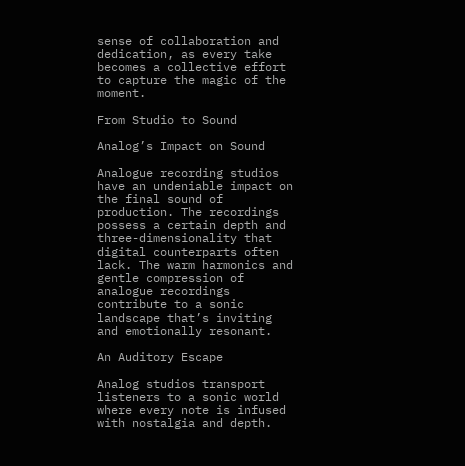sense of collaboration and dedication, as every take becomes a collective effort to capture the magic of the moment.

From Studio to Sound

Analog’s Impact on Sound

Analogue recording studios have an undeniable impact on the final sound of production. The recordings possess a certain depth and three-dimensionality that digital counterparts often lack. The warm harmonics and gentle compression of analogue recordings contribute to a sonic landscape that’s inviting and emotionally resonant.

An Auditory Escape

Analog studios transport listeners to a sonic world where every note is infused with nostalgia and depth.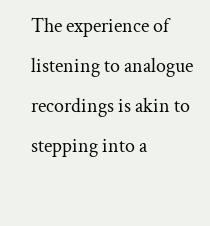The experience of listening to analogue recordings is akin to stepping into a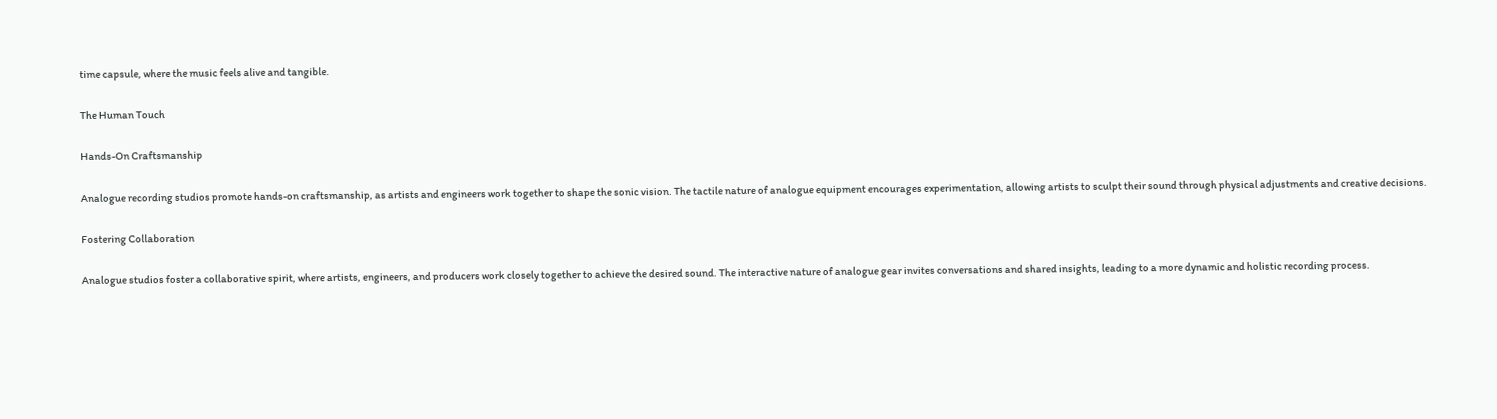time capsule, where the music feels alive and tangible.

The Human Touch

Hands-On Craftsmanship

Analogue recording studios promote hands-on craftsmanship, as artists and engineers work together to shape the sonic vision. The tactile nature of analogue equipment encourages experimentation, allowing artists to sculpt their sound through physical adjustments and creative decisions.

Fostering Collaboration

Analogue studios foster a collaborative spirit, where artists, engineers, and producers work closely together to achieve the desired sound. The interactive nature of analogue gear invites conversations and shared insights, leading to a more dynamic and holistic recording process.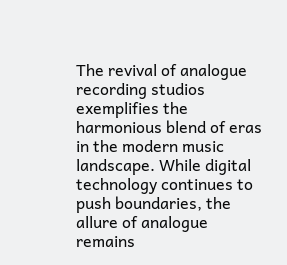The revival of analogue recording studios exemplifies the harmonious blend of eras in the modern music landscape. While digital technology continues to push boundaries, the allure of analogue remains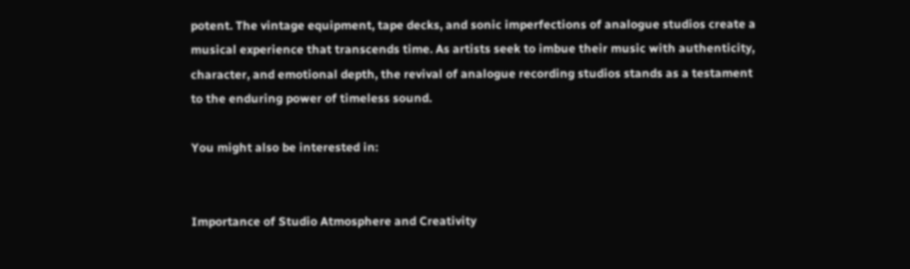potent. The vintage equipment, tape decks, and sonic imperfections of analogue studios create a musical experience that transcends time. As artists seek to imbue their music with authenticity, character, and emotional depth, the revival of analogue recording studios stands as a testament to the enduring power of timeless sound.

You might also be interested in:


Importance of Studio Atmosphere and Creativity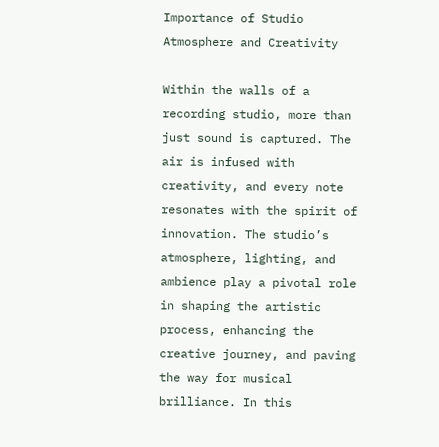Importance of Studio Atmosphere and Creativity

Within the walls of a recording studio, more than just sound is captured. The air is infused with creativity, and every note resonates with the spirit of innovation. The studio’s atmosphere, lighting, and ambience play a pivotal role in shaping the artistic process, enhancing the creative journey, and paving the way for musical brilliance. In this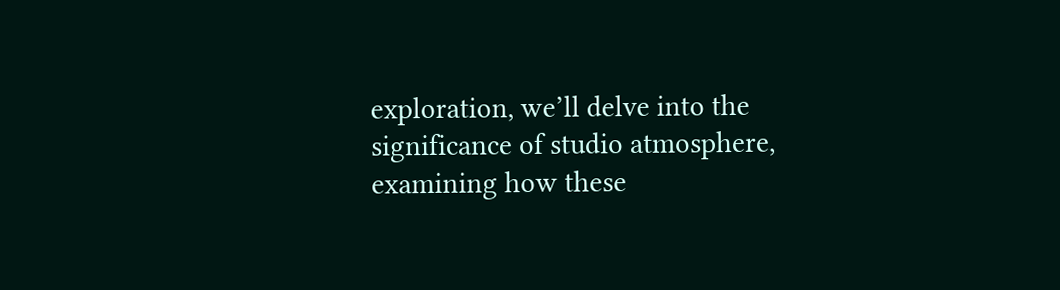exploration, we’ll delve into the significance of studio atmosphere, examining how these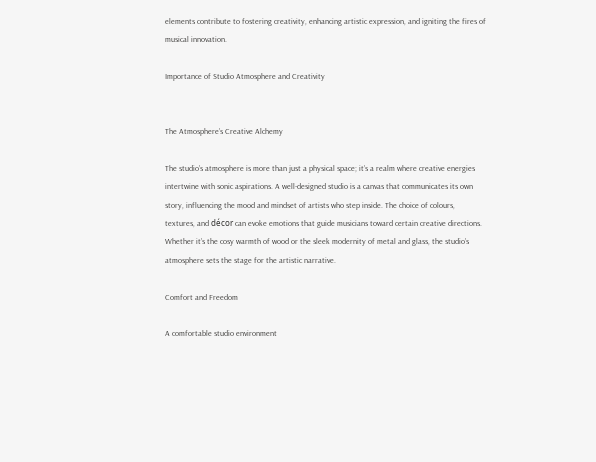elements contribute to fostering creativity, enhancing artistic expression, and igniting the fires of musical innovation.

Importance of Studio Atmosphere and Creativity


The Atmosphere’s Creative Alchemy

The studio’s atmosphere is more than just a physical space; it’s a realm where creative energies intertwine with sonic aspirations. A well-designed studio is a canvas that communicates its own story, influencing the mood and mindset of artists who step inside. The choice of colours, textures, and décor can evoke emotions that guide musicians toward certain creative directions. Whether it’s the cosy warmth of wood or the sleek modernity of metal and glass, the studio’s atmosphere sets the stage for the artistic narrative.

Comfort and Freedom

A comfortable studio environment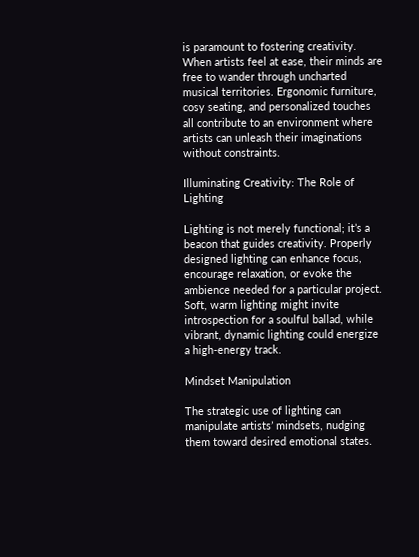is paramount to fostering creativity. When artists feel at ease, their minds are free to wander through uncharted musical territories. Ergonomic furniture, cosy seating, and personalized touches all contribute to an environment where artists can unleash their imaginations without constraints.

Illuminating Creativity: The Role of Lighting

Lighting is not merely functional; it’s a beacon that guides creativity. Properly designed lighting can enhance focus, encourage relaxation, or evoke the ambience needed for a particular project. Soft, warm lighting might invite introspection for a soulful ballad, while vibrant, dynamic lighting could energize a high-energy track.

Mindset Manipulation

The strategic use of lighting can manipulate artists’ mindsets, nudging them toward desired emotional states.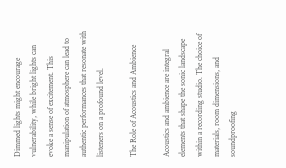Dimmed lights might encourage vulnerability, while bright lights can evoke a sense of excitement. This manipulation of atmosphere can lead to authentic performances that resonate with listeners on a profound level.

The Role of Acoustics and Ambience

Acoustics and ambience are integral elements that shape the sonic landscape within a recording studio. The choice of materials, room dimensions, and soundproofing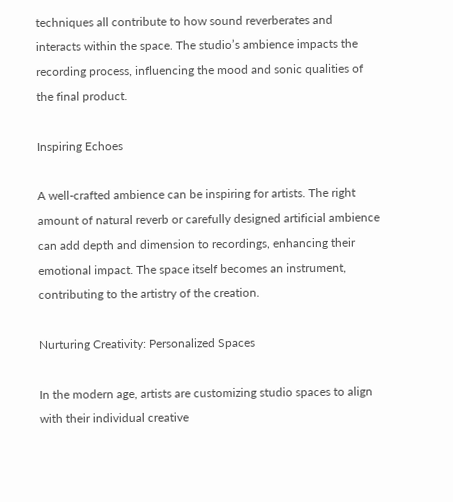techniques all contribute to how sound reverberates and interacts within the space. The studio’s ambience impacts the recording process, influencing the mood and sonic qualities of the final product.

Inspiring Echoes

A well-crafted ambience can be inspiring for artists. The right amount of natural reverb or carefully designed artificial ambience can add depth and dimension to recordings, enhancing their emotional impact. The space itself becomes an instrument, contributing to the artistry of the creation.

Nurturing Creativity: Personalized Spaces

In the modern age, artists are customizing studio spaces to align with their individual creative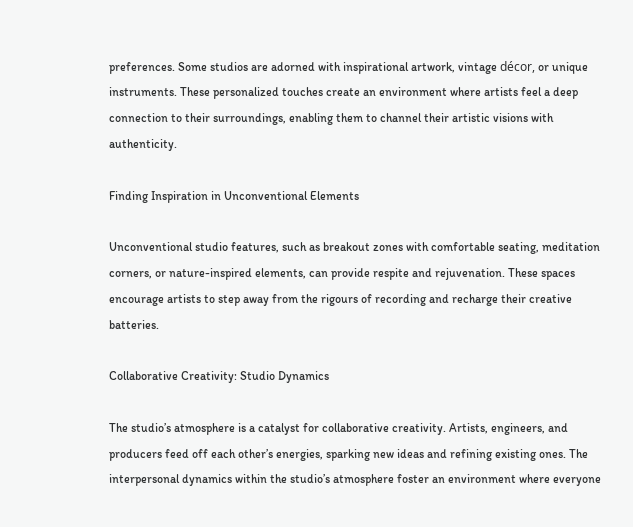preferences. Some studios are adorned with inspirational artwork, vintage décor, or unique instruments. These personalized touches create an environment where artists feel a deep connection to their surroundings, enabling them to channel their artistic visions with authenticity.

Finding Inspiration in Unconventional Elements

Unconventional studio features, such as breakout zones with comfortable seating, meditation corners, or nature-inspired elements, can provide respite and rejuvenation. These spaces encourage artists to step away from the rigours of recording and recharge their creative batteries.

Collaborative Creativity: Studio Dynamics

The studio’s atmosphere is a catalyst for collaborative creativity. Artists, engineers, and producers feed off each other’s energies, sparking new ideas and refining existing ones. The interpersonal dynamics within the studio’s atmosphere foster an environment where everyone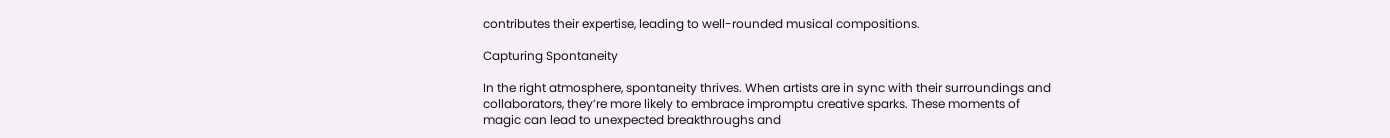contributes their expertise, leading to well-rounded musical compositions.

Capturing Spontaneity

In the right atmosphere, spontaneity thrives. When artists are in sync with their surroundings and collaborators, they’re more likely to embrace impromptu creative sparks. These moments of magic can lead to unexpected breakthroughs and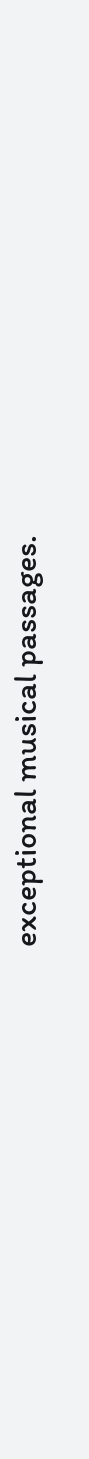exceptional musical passages.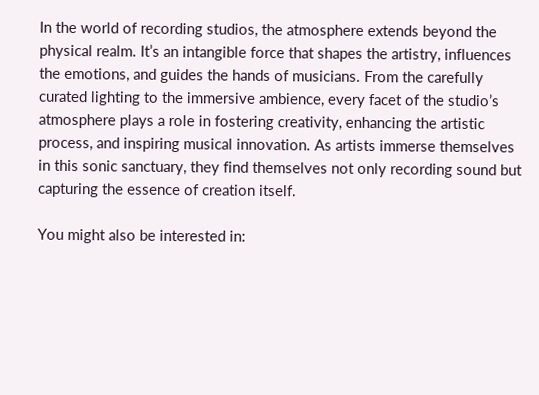In the world of recording studios, the atmosphere extends beyond the physical realm. It’s an intangible force that shapes the artistry, influences the emotions, and guides the hands of musicians. From the carefully curated lighting to the immersive ambience, every facet of the studio’s atmosphere plays a role in fostering creativity, enhancing the artistic process, and inspiring musical innovation. As artists immerse themselves in this sonic sanctuary, they find themselves not only recording sound but capturing the essence of creation itself.

You might also be interested in: